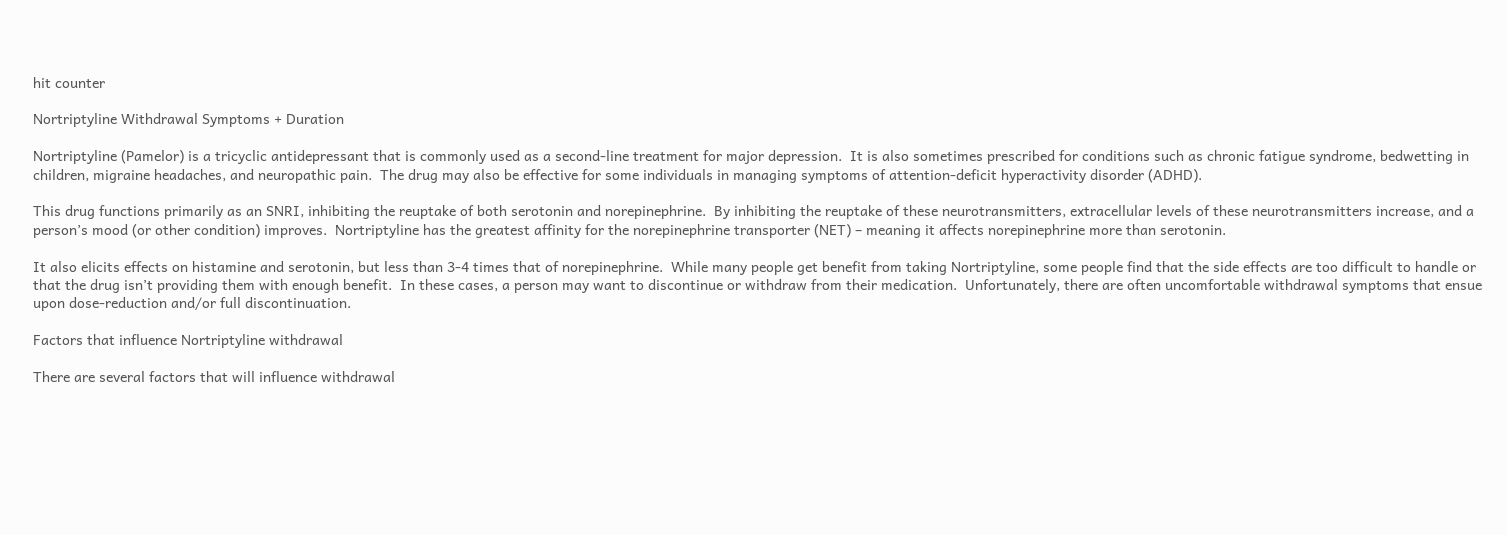hit counter

Nortriptyline Withdrawal Symptoms + Duration

Nortriptyline (Pamelor) is a tricyclic antidepressant that is commonly used as a second-line treatment for major depression.  It is also sometimes prescribed for conditions such as chronic fatigue syndrome, bedwetting in children, migraine headaches, and neuropathic pain.  The drug may also be effective for some individuals in managing symptoms of attention-deficit hyperactivity disorder (ADHD).

This drug functions primarily as an SNRI, inhibiting the reuptake of both serotonin and norepinephrine.  By inhibiting the reuptake of these neurotransmitters, extracellular levels of these neurotransmitters increase, and a person’s mood (or other condition) improves.  Nortriptyline has the greatest affinity for the norepinephrine transporter (NET) – meaning it affects norepinephrine more than serotonin.

It also elicits effects on histamine and serotonin, but less than 3-4 times that of norepinephrine.  While many people get benefit from taking Nortriptyline, some people find that the side effects are too difficult to handle or that the drug isn’t providing them with enough benefit.  In these cases, a person may want to discontinue or withdraw from their medication.  Unfortunately, there are often uncomfortable withdrawal symptoms that ensue upon dose-reduction and/or full discontinuation.

Factors that influence Nortriptyline withdrawal

There are several factors that will influence withdrawal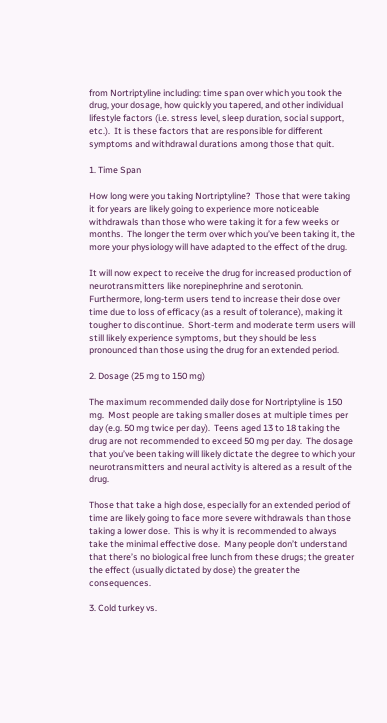from Nortriptyline including: time span over which you took the drug, your dosage, how quickly you tapered, and other individual lifestyle factors (i.e. stress level, sleep duration, social support, etc.).  It is these factors that are responsible for different symptoms and withdrawal durations among those that quit.

1. Time Span

How long were you taking Nortriptyline?  Those that were taking it for years are likely going to experience more noticeable withdrawals than those who were taking it for a few weeks or months.  The longer the term over which you’ve been taking it, the more your physiology will have adapted to the effect of the drug.

It will now expect to receive the drug for increased production of neurotransmitters like norepinephrine and serotonin.  Furthermore, long-term users tend to increase their dose over time due to loss of efficacy (as a result of tolerance), making it tougher to discontinue.  Short-term and moderate term users will still likely experience symptoms, but they should be less pronounced than those using the drug for an extended period.

2. Dosage (25 mg to 150 mg)

The maximum recommended daily dose for Nortriptyline is 150 mg.  Most people are taking smaller doses at multiple times per day (e.g. 50 mg twice per day).  Teens aged 13 to 18 taking the drug are not recommended to exceed 50 mg per day.  The dosage that you’ve been taking will likely dictate the degree to which your neurotransmitters and neural activity is altered as a result of the drug.

Those that take a high dose, especially for an extended period of time are likely going to face more severe withdrawals than those taking a lower dose.  This is why it is recommended to always take the minimal effective dose.  Many people don’t understand that there’s no biological free lunch from these drugs; the greater the effect (usually dictated by dose) the greater the consequences.

3. Cold turkey vs.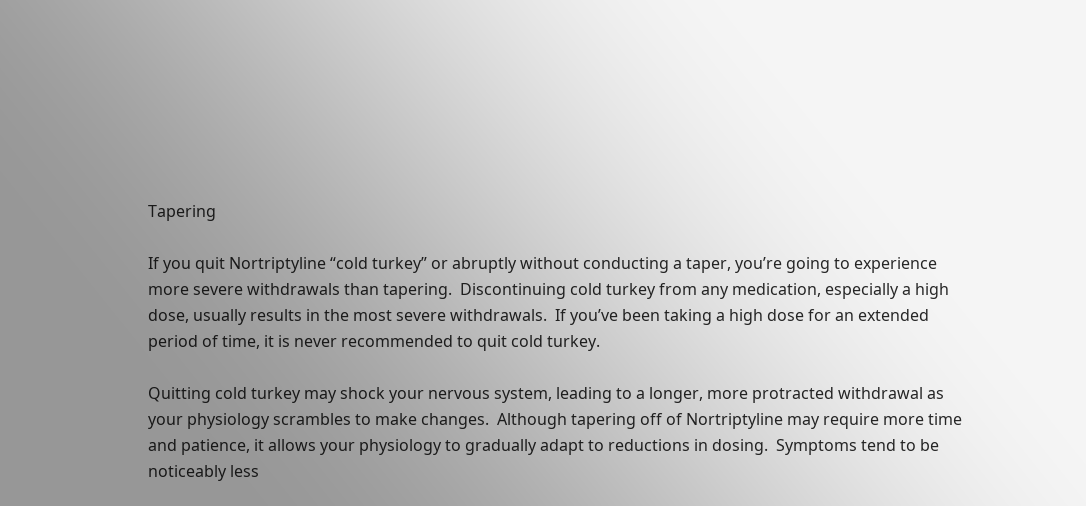Tapering

If you quit Nortriptyline “cold turkey” or abruptly without conducting a taper, you’re going to experience more severe withdrawals than tapering.  Discontinuing cold turkey from any medication, especially a high dose, usually results in the most severe withdrawals.  If you’ve been taking a high dose for an extended period of time, it is never recommended to quit cold turkey.

Quitting cold turkey may shock your nervous system, leading to a longer, more protracted withdrawal as your physiology scrambles to make changes.  Although tapering off of Nortriptyline may require more time and patience, it allows your physiology to gradually adapt to reductions in dosing.  Symptoms tend to be noticeably less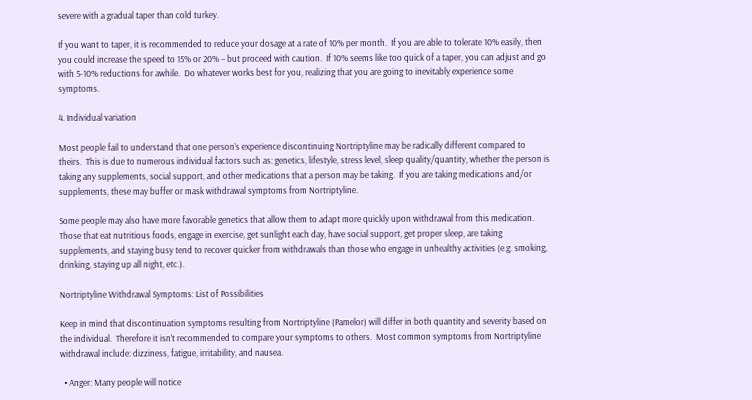severe with a gradual taper than cold turkey.

If you want to taper, it is recommended to reduce your dosage at a rate of 10% per month.  If you are able to tolerate 10% easily, then you could increase the speed to 15% or 20% – but proceed with caution.  If 10% seems like too quick of a taper, you can adjust and go with 5-10% reductions for awhile.  Do whatever works best for you, realizing that you are going to inevitably experience some symptoms.

4. Individual variation

Most people fail to understand that one person’s experience discontinuing Nortriptyline may be radically different compared to theirs.  This is due to numerous individual factors such as: genetics, lifestyle, stress level, sleep quality/quantity, whether the person is taking any supplements, social support, and other medications that a person may be taking.  If you are taking medications and/or supplements, these may buffer or mask withdrawal symptoms from Nortriptyline.

Some people may also have more favorable genetics that allow them to adapt more quickly upon withdrawal from this medication.  Those that eat nutritious foods, engage in exercise, get sunlight each day, have social support, get proper sleep, are taking supplements, and staying busy tend to recover quicker from withdrawals than those who engage in unhealthy activities (e.g. smoking, drinking, staying up all night, etc.).

Nortriptyline Withdrawal Symptoms: List of Possibilities

Keep in mind that discontinuation symptoms resulting from Nortriptyline (Pamelor) will differ in both quantity and severity based on the individual.  Therefore it isn’t recommended to compare your symptoms to others.  Most common symptoms from Nortriptyline withdrawal include: dizziness, fatigue, irritability, and nausea.

  • Anger: Many people will notice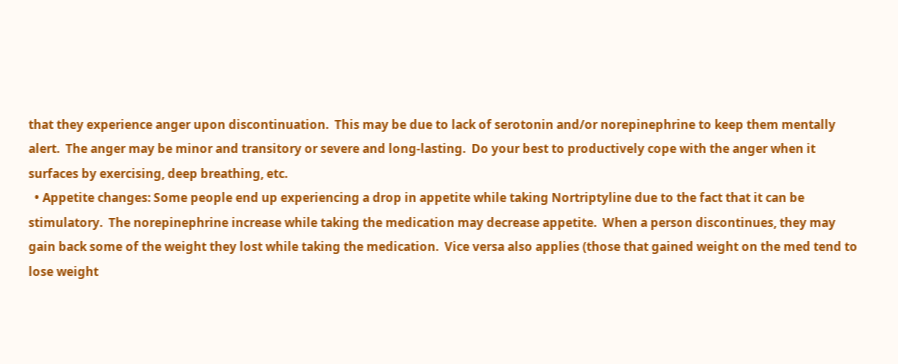that they experience anger upon discontinuation.  This may be due to lack of serotonin and/or norepinephrine to keep them mentally alert.  The anger may be minor and transitory or severe and long-lasting.  Do your best to productively cope with the anger when it surfaces by exercising, deep breathing, etc.
  • Appetite changes: Some people end up experiencing a drop in appetite while taking Nortriptyline due to the fact that it can be stimulatory.  The norepinephrine increase while taking the medication may decrease appetite.  When a person discontinues, they may gain back some of the weight they lost while taking the medication.  Vice versa also applies (those that gained weight on the med tend to lose weight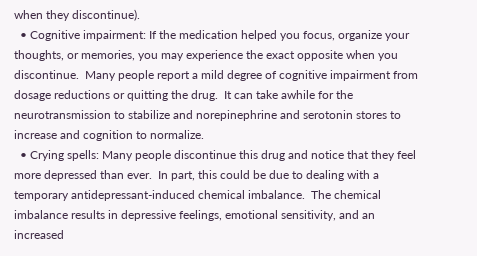when they discontinue).
  • Cognitive impairment: If the medication helped you focus, organize your thoughts, or memories, you may experience the exact opposite when you discontinue.  Many people report a mild degree of cognitive impairment from dosage reductions or quitting the drug.  It can take awhile for the neurotransmission to stabilize and norepinephrine and serotonin stores to increase and cognition to normalize.
  • Crying spells: Many people discontinue this drug and notice that they feel more depressed than ever.  In part, this could be due to dealing with a temporary antidepressant-induced chemical imbalance.  The chemical imbalance results in depressive feelings, emotional sensitivity, and an increased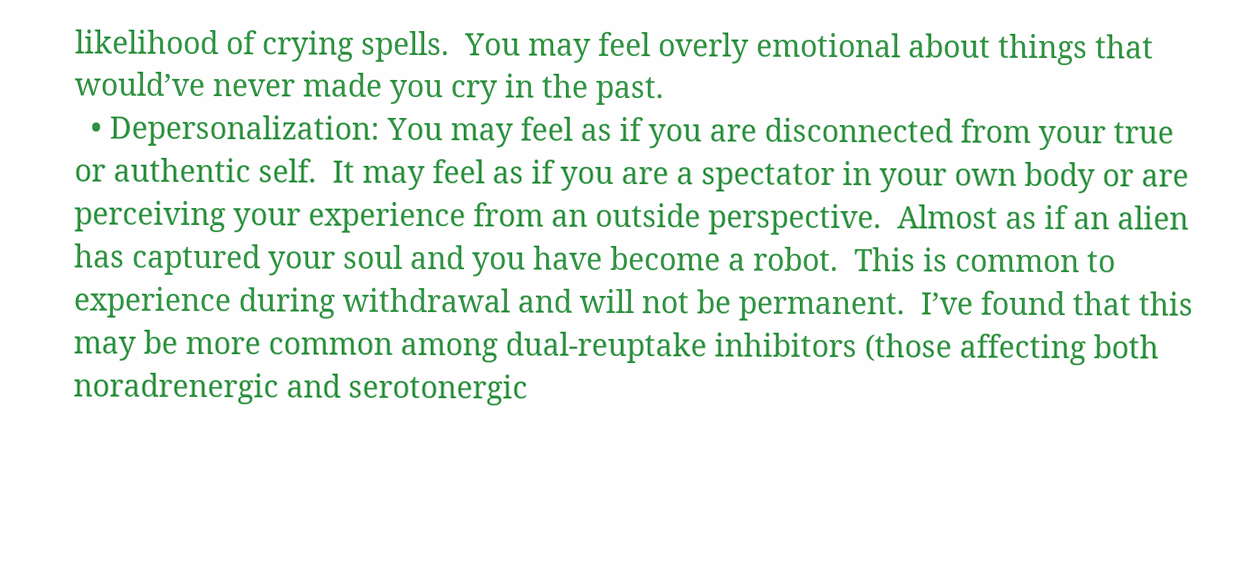likelihood of crying spells.  You may feel overly emotional about things that would’ve never made you cry in the past.
  • Depersonalization: You may feel as if you are disconnected from your true or authentic self.  It may feel as if you are a spectator in your own body or are perceiving your experience from an outside perspective.  Almost as if an alien has captured your soul and you have become a robot.  This is common to experience during withdrawal and will not be permanent.  I’ve found that this may be more common among dual-reuptake inhibitors (those affecting both noradrenergic and serotonergic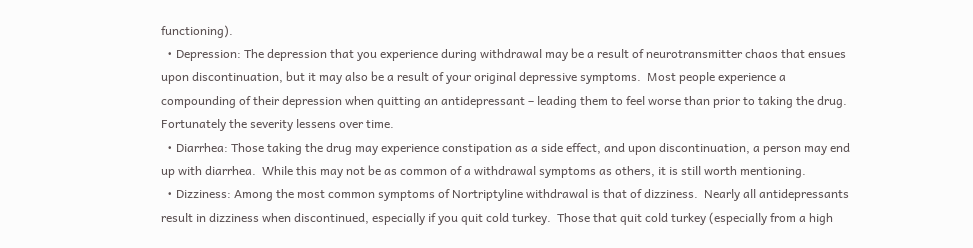functioning).
  • Depression: The depression that you experience during withdrawal may be a result of neurotransmitter chaos that ensues upon discontinuation, but it may also be a result of your original depressive symptoms.  Most people experience a compounding of their depression when quitting an antidepressant – leading them to feel worse than prior to taking the drug.  Fortunately the severity lessens over time.
  • Diarrhea: Those taking the drug may experience constipation as a side effect, and upon discontinuation, a person may end up with diarrhea.  While this may not be as common of a withdrawal symptoms as others, it is still worth mentioning.
  • Dizziness: Among the most common symptoms of Nortriptyline withdrawal is that of dizziness.  Nearly all antidepressants result in dizziness when discontinued, especially if you quit cold turkey.  Those that quit cold turkey (especially from a high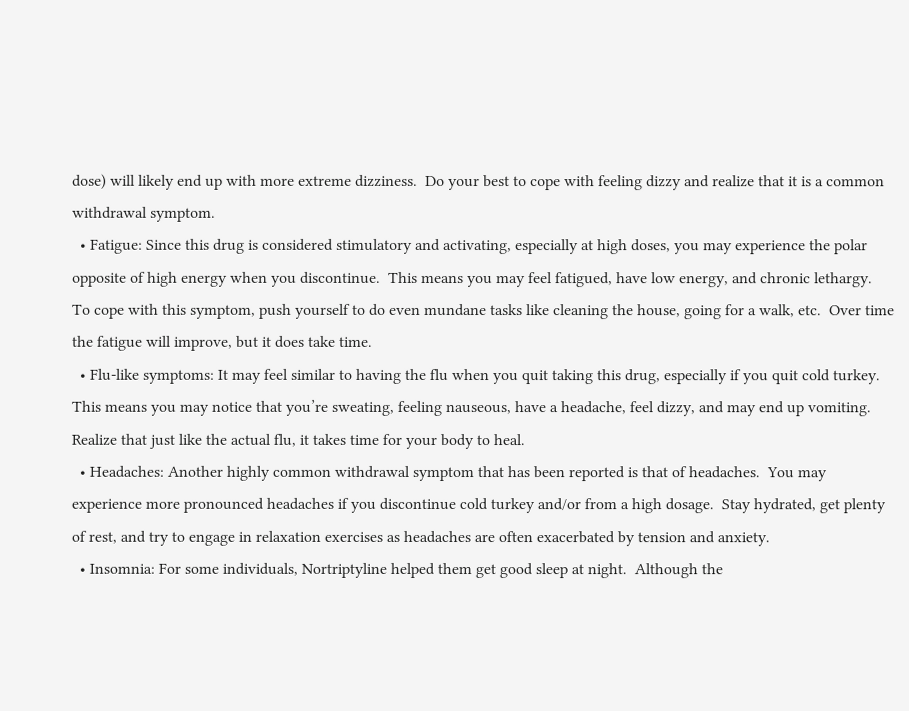dose) will likely end up with more extreme dizziness.  Do your best to cope with feeling dizzy and realize that it is a common withdrawal symptom.
  • Fatigue: Since this drug is considered stimulatory and activating, especially at high doses, you may experience the polar opposite of high energy when you discontinue.  This means you may feel fatigued, have low energy, and chronic lethargy.  To cope with this symptom, push yourself to do even mundane tasks like cleaning the house, going for a walk, etc.  Over time the fatigue will improve, but it does take time.
  • Flu-like symptoms: It may feel similar to having the flu when you quit taking this drug, especially if you quit cold turkey.  This means you may notice that you’re sweating, feeling nauseous, have a headache, feel dizzy, and may end up vomiting.  Realize that just like the actual flu, it takes time for your body to heal.
  • Headaches: Another highly common withdrawal symptom that has been reported is that of headaches.  You may experience more pronounced headaches if you discontinue cold turkey and/or from a high dosage.  Stay hydrated, get plenty of rest, and try to engage in relaxation exercises as headaches are often exacerbated by tension and anxiety.
  • Insomnia: For some individuals, Nortriptyline helped them get good sleep at night.  Although the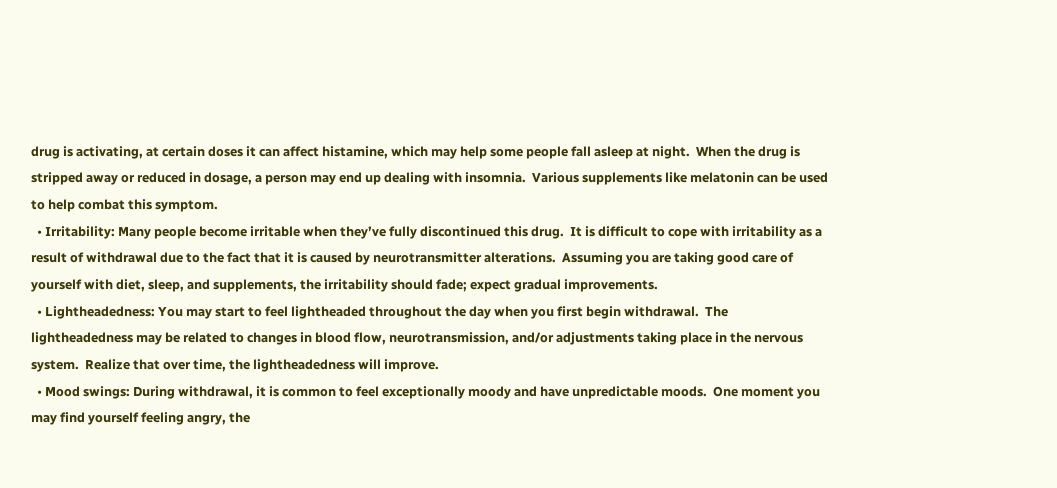drug is activating, at certain doses it can affect histamine, which may help some people fall asleep at night.  When the drug is stripped away or reduced in dosage, a person may end up dealing with insomnia.  Various supplements like melatonin can be used to help combat this symptom.
  • Irritability: Many people become irritable when they’ve fully discontinued this drug.  It is difficult to cope with irritability as a result of withdrawal due to the fact that it is caused by neurotransmitter alterations.  Assuming you are taking good care of yourself with diet, sleep, and supplements, the irritability should fade; expect gradual improvements.
  • Lightheadedness: You may start to feel lightheaded throughout the day when you first begin withdrawal.  The lightheadedness may be related to changes in blood flow, neurotransmission, and/or adjustments taking place in the nervous system.  Realize that over time, the lightheadedness will improve.
  • Mood swings: During withdrawal, it is common to feel exceptionally moody and have unpredictable moods.  One moment you may find yourself feeling angry, the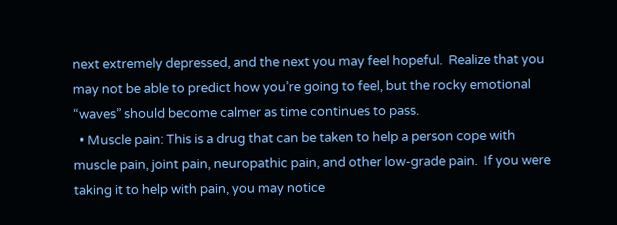next extremely depressed, and the next you may feel hopeful.  Realize that you may not be able to predict how you’re going to feel, but the rocky emotional “waves” should become calmer as time continues to pass.
  • Muscle pain: This is a drug that can be taken to help a person cope with muscle pain, joint pain, neuropathic pain, and other low-grade pain.  If you were taking it to help with pain, you may notice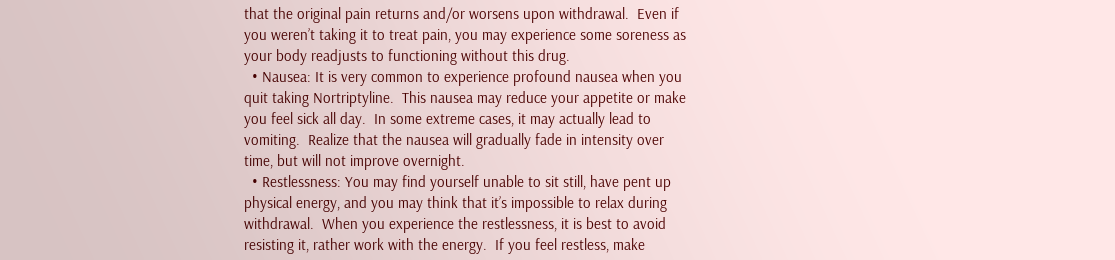that the original pain returns and/or worsens upon withdrawal.  Even if you weren’t taking it to treat pain, you may experience some soreness as your body readjusts to functioning without this drug.
  • Nausea: It is very common to experience profound nausea when you quit taking Nortriptyline.  This nausea may reduce your appetite or make you feel sick all day.  In some extreme cases, it may actually lead to vomiting.  Realize that the nausea will gradually fade in intensity over time, but will not improve overnight.
  • Restlessness: You may find yourself unable to sit still, have pent up physical energy, and you may think that it’s impossible to relax during withdrawal.  When you experience the restlessness, it is best to avoid resisting it, rather work with the energy.  If you feel restless, make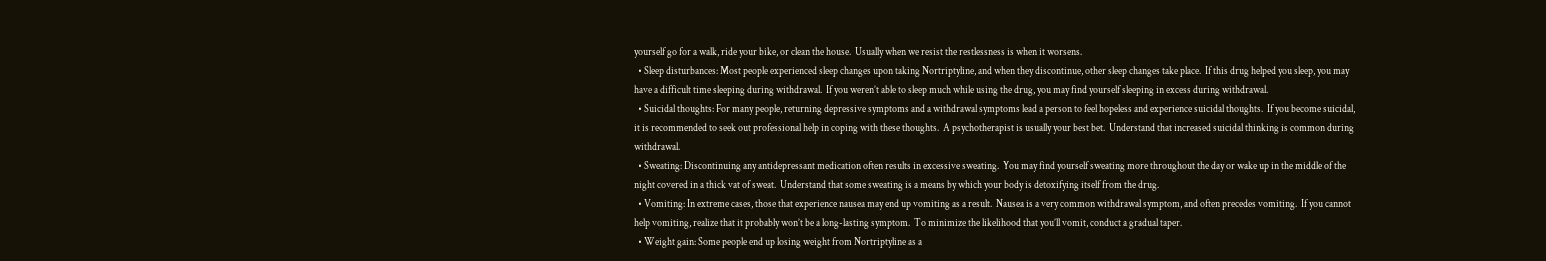yourself go for a walk, ride your bike, or clean the house.  Usually when we resist the restlessness is when it worsens.
  • Sleep disturbances: Most people experienced sleep changes upon taking Nortriptyline, and when they discontinue, other sleep changes take place.  If this drug helped you sleep, you may have a difficult time sleeping during withdrawal.  If you weren’t able to sleep much while using the drug, you may find yourself sleeping in excess during withdrawal.
  • Suicidal thoughts: For many people, returning depressive symptoms and a withdrawal symptoms lead a person to feel hopeless and experience suicidal thoughts.  If you become suicidal, it is recommended to seek out professional help in coping with these thoughts.  A psychotherapist is usually your best bet.  Understand that increased suicidal thinking is common during withdrawal.
  • Sweating: Discontinuing any antidepressant medication often results in excessive sweating.  You may find yourself sweating more throughout the day or wake up in the middle of the night covered in a thick vat of sweat.  Understand that some sweating is a means by which your body is detoxifying itself from the drug.
  • Vomiting: In extreme cases, those that experience nausea may end up vomiting as a result.  Nausea is a very common withdrawal symptom, and often precedes vomiting.  If you cannot help vomiting, realize that it probably won’t be a long-lasting symptom.  To minimize the likelihood that you’ll vomit, conduct a gradual taper.
  • Weight gain: Some people end up losing weight from Nortriptyline as a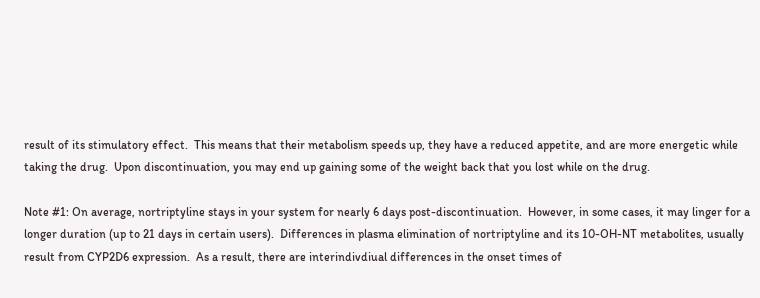result of its stimulatory effect.  This means that their metabolism speeds up, they have a reduced appetite, and are more energetic while taking the drug.  Upon discontinuation, you may end up gaining some of the weight back that you lost while on the drug.

Note #1: On average, nortriptyline stays in your system for nearly 6 days post-discontinuation.  However, in some cases, it may linger for a longer duration (up to 21 days in certain users).  Differences in plasma elimination of nortriptyline and its 10-OH-NT metabolites, usually result from CYP2D6 expression.  As a result, there are interindivdiual differences in the onset times of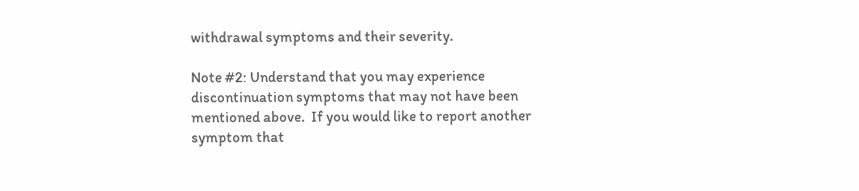withdrawal symptoms and their severity.

Note #2: Understand that you may experience discontinuation symptoms that may not have been mentioned above.  If you would like to report another symptom that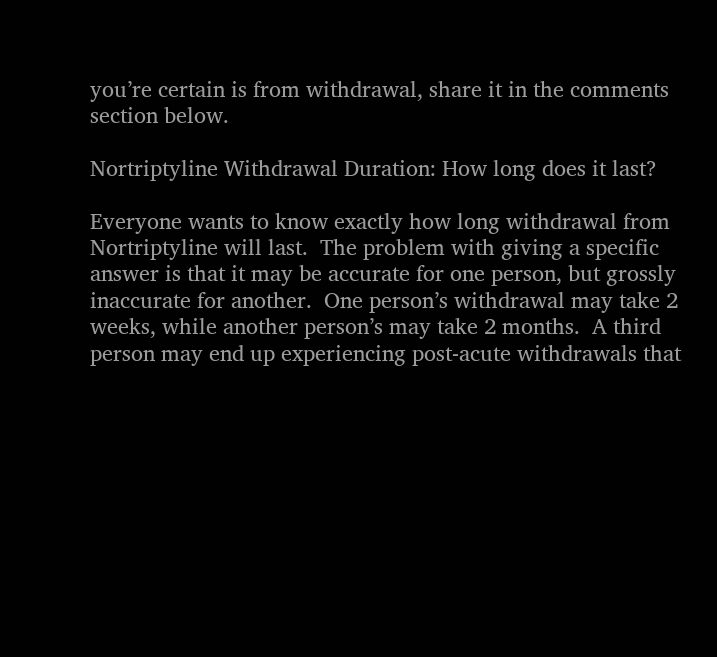you’re certain is from withdrawal, share it in the comments section below.

Nortriptyline Withdrawal Duration: How long does it last?

Everyone wants to know exactly how long withdrawal from Nortriptyline will last.  The problem with giving a specific answer is that it may be accurate for one person, but grossly inaccurate for another.  One person’s withdrawal may take 2 weeks, while another person’s may take 2 months.  A third person may end up experiencing post-acute withdrawals that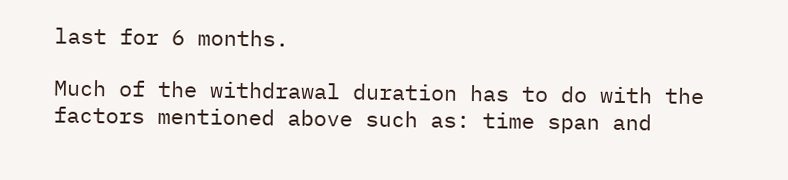last for 6 months.

Much of the withdrawal duration has to do with the factors mentioned above such as: time span and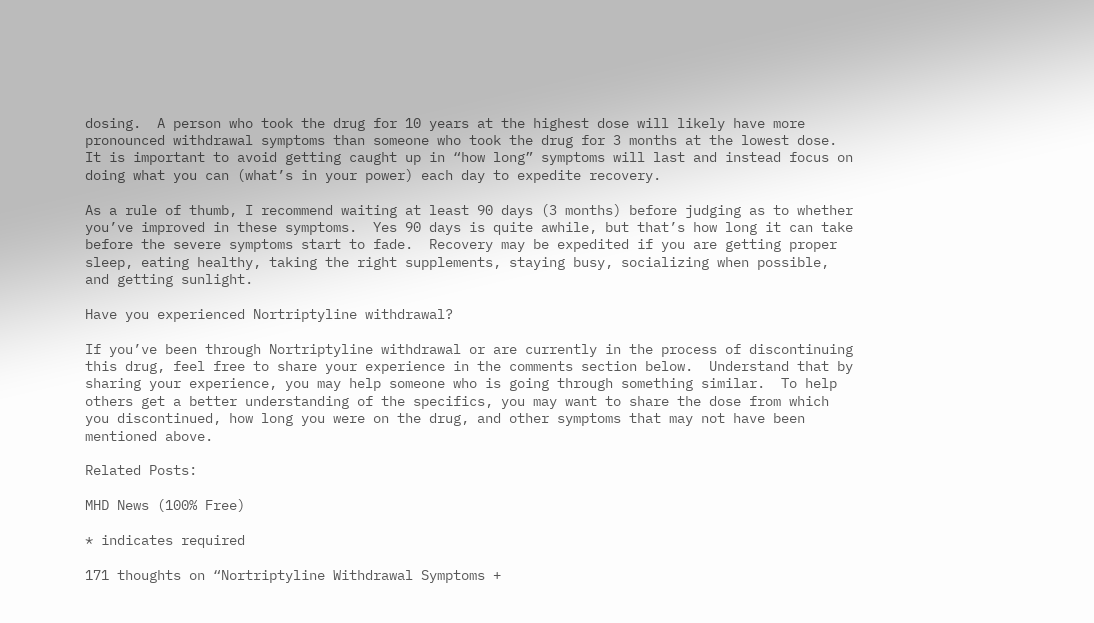dosing.  A person who took the drug for 10 years at the highest dose will likely have more pronounced withdrawal symptoms than someone who took the drug for 3 months at the lowest dose.  It is important to avoid getting caught up in “how long” symptoms will last and instead focus on doing what you can (what’s in your power) each day to expedite recovery.

As a rule of thumb, I recommend waiting at least 90 days (3 months) before judging as to whether you’ve improved in these symptoms.  Yes 90 days is quite awhile, but that’s how long it can take before the severe symptoms start to fade.  Recovery may be expedited if you are getting proper sleep, eating healthy, taking the right supplements, staying busy, socializing when possible, and getting sunlight.

Have you experienced Nortriptyline withdrawal?

If you’ve been through Nortriptyline withdrawal or are currently in the process of discontinuing this drug, feel free to share your experience in the comments section below.  Understand that by sharing your experience, you may help someone who is going through something similar.  To help others get a better understanding of the specifics, you may want to share the dose from which you discontinued, how long you were on the drug, and other symptoms that may not have been mentioned above.

Related Posts:

MHD News (100% Free)

* indicates required

171 thoughts on “Nortriptyline Withdrawal Symptoms +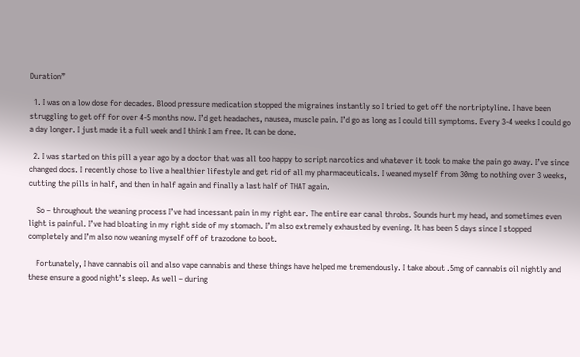Duration”

  1. I was on a low dose for decades. Blood pressure medication stopped the migraines instantly so I tried to get off the nortriptyline. I have been struggling to get off for over 4-5 months now. I’d get headaches, nausea, muscle pain. I’d go as long as I could till symptoms. Every 3-4 weeks I could go a day longer. I just made it a full week and I think I am free. It can be done.

  2. I was started on this pill a year ago by a doctor that was all too happy to script narcotics and whatever it took to make the pain go away. I’ve since changed docs. I recently chose to live a healthier lifestyle and get rid of all my pharmaceuticals. I weaned myself from 30mg to nothing over 3 weeks, cutting the pills in half, and then in half again and finally a last half of THAT again.

    So – throughout the weaning process I’ve had incessant pain in my right ear. The entire ear canal throbs. Sounds hurt my head, and sometimes even light is painful. I’ve had bloating in my right side of my stomach. I’m also extremely exhausted by evening. It has been 5 days since I stopped completely and I’m also now weaning myself off of trazodone to boot.

    Fortunately, I have cannabis oil and also vape cannabis and these things have helped me tremendously. I take about .5mg of cannabis oil nightly and these ensure a good night’s sleep. As well – during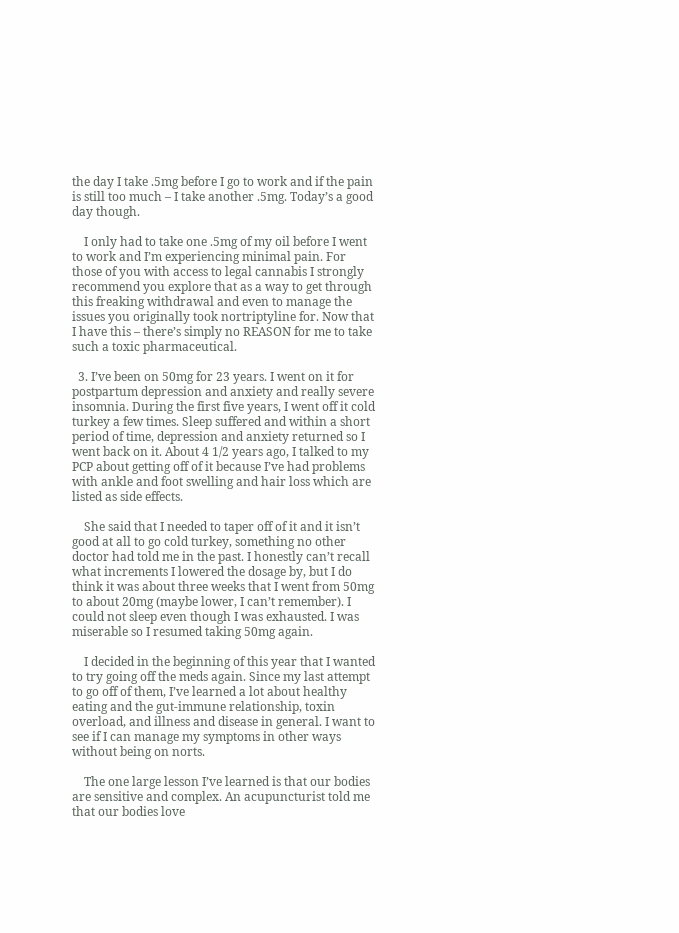the day I take .5mg before I go to work and if the pain is still too much – I take another .5mg. Today’s a good day though.

    I only had to take one .5mg of my oil before I went to work and I’m experiencing minimal pain. For those of you with access to legal cannabis I strongly recommend you explore that as a way to get through this freaking withdrawal and even to manage the issues you originally took nortriptyline for. Now that I have this – there’s simply no REASON for me to take such a toxic pharmaceutical.

  3. I’ve been on 50mg for 23 years. I went on it for postpartum depression and anxiety and really severe insomnia. During the first five years, I went off it cold turkey a few times. Sleep suffered and within a short period of time, depression and anxiety returned so I went back on it. About 4 1/2 years ago, I talked to my PCP about getting off of it because I’ve had problems with ankle and foot swelling and hair loss which are listed as side effects.

    She said that I needed to taper off of it and it isn’t good at all to go cold turkey, something no other doctor had told me in the past. I honestly can’t recall what increments I lowered the dosage by, but I do think it was about three weeks that I went from 50mg to about 20mg (maybe lower, I can’t remember). I could not sleep even though I was exhausted. I was miserable so I resumed taking 50mg again.

    I decided in the beginning of this year that I wanted to try going off the meds again. Since my last attempt to go off of them, I’ve learned a lot about healthy eating and the gut-immune relationship, toxin overload, and illness and disease in general. I want to see if I can manage my symptoms in other ways without being on norts.

    The one large lesson I’ve learned is that our bodies are sensitive and complex. An acupuncturist told me that our bodies love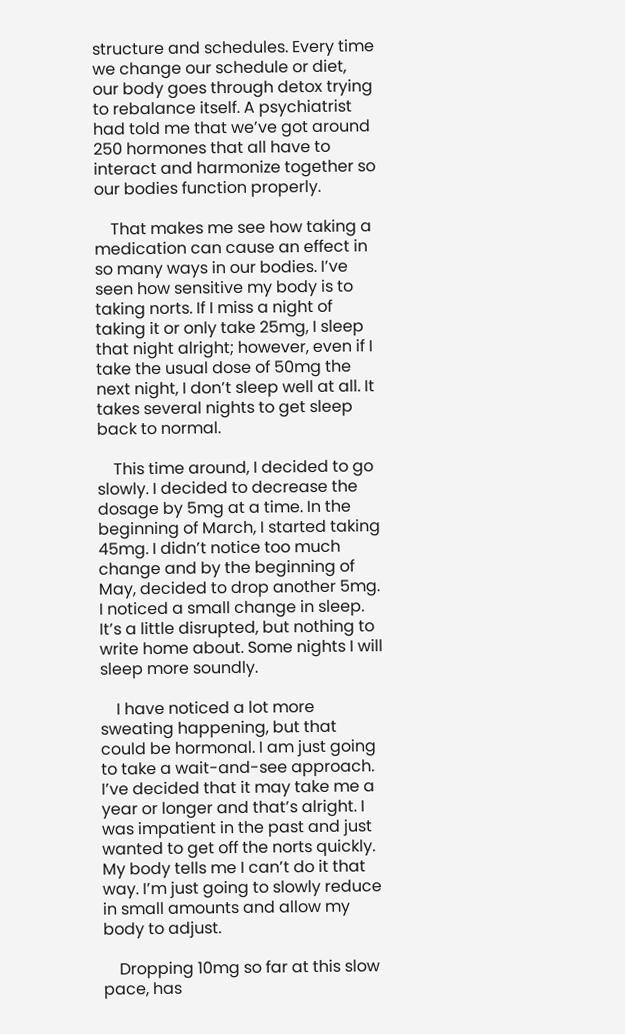structure and schedules. Every time we change our schedule or diet, our body goes through detox trying to rebalance itself. A psychiatrist had told me that we’ve got around 250 hormones that all have to interact and harmonize together so our bodies function properly.

    That makes me see how taking a medication can cause an effect in so many ways in our bodies. I’ve seen how sensitive my body is to taking norts. If I miss a night of taking it or only take 25mg, I sleep that night alright; however, even if I take the usual dose of 50mg the next night, I don’t sleep well at all. It takes several nights to get sleep back to normal.

    This time around, I decided to go slowly. I decided to decrease the dosage by 5mg at a time. In the beginning of March, I started taking 45mg. I didn’t notice too much change and by the beginning of May, decided to drop another 5mg. I noticed a small change in sleep. It’s a little disrupted, but nothing to write home about. Some nights I will sleep more soundly.

    I have noticed a lot more sweating happening, but that could be hormonal. I am just going to take a wait-and-see approach. I’ve decided that it may take me a year or longer and that’s alright. I was impatient in the past and just wanted to get off the norts quickly. My body tells me I can’t do it that way. I’m just going to slowly reduce in small amounts and allow my body to adjust.

    Dropping 10mg so far at this slow pace, has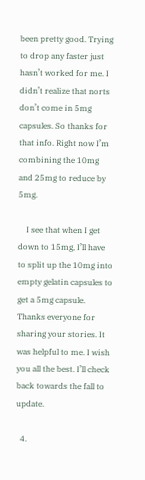been pretty good. Trying to drop any faster just hasn’t worked for me. I didn’t realize that norts don’t come in 5mg capsules. So thanks for that info. Right now I’m combining the 10mg and 25mg to reduce by 5mg.

    I see that when I get down to 15mg, I’ll have to split up the 10mg into empty gelatin capsules to get a 5mg capsule. Thanks everyone for sharing your stories. It was helpful to me. I wish you all the best. I’ll check back towards the fall to update.

  4.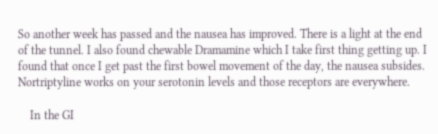So another week has passed and the nausea has improved. There is a light at the end of the tunnel. I also found chewable Dramamine which I take first thing getting up. I found that once I get past the first bowel movement of the day, the nausea subsides. Nortriptyline works on your serotonin levels and those receptors are everywhere.

    In the GI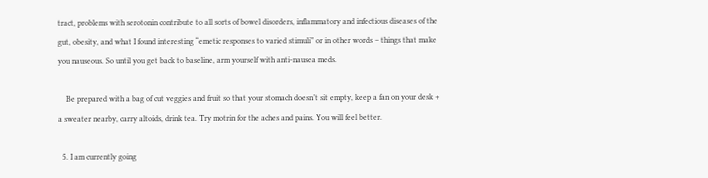tract, problems with serotonin contribute to all sorts of bowel disorders, inflammatory and infectious diseases of the gut, obesity, and what I found interesting “emetic responses to varied stimuli” or in other words – things that make you nauseous. So until you get back to baseline, arm yourself with anti-nausea meds.

    Be prepared with a bag of cut veggies and fruit so that your stomach doesn’t sit empty, keep a fan on your desk + a sweater nearby, carry altoids, drink tea. Try motrin for the aches and pains. You will feel better.

  5. I am currently going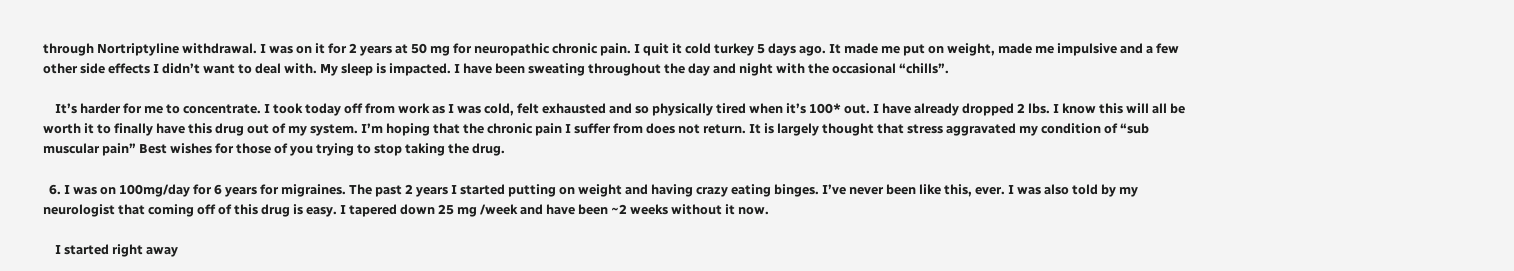through Nortriptyline withdrawal. I was on it for 2 years at 50 mg for neuropathic chronic pain. I quit it cold turkey 5 days ago. It made me put on weight, made me impulsive and a few other side effects I didn’t want to deal with. My sleep is impacted. I have been sweating throughout the day and night with the occasional “chills”.

    It’s harder for me to concentrate. I took today off from work as I was cold, felt exhausted and so physically tired when it’s 100* out. I have already dropped 2 lbs. I know this will all be worth it to finally have this drug out of my system. I’m hoping that the chronic pain I suffer from does not return. It is largely thought that stress aggravated my condition of “sub muscular pain” Best wishes for those of you trying to stop taking the drug.

  6. I was on 100mg/day for 6 years for migraines. The past 2 years I started putting on weight and having crazy eating binges. I’ve never been like this, ever. I was also told by my neurologist that coming off of this drug is easy. I tapered down 25 mg /week and have been ~2 weeks without it now.

    I started right away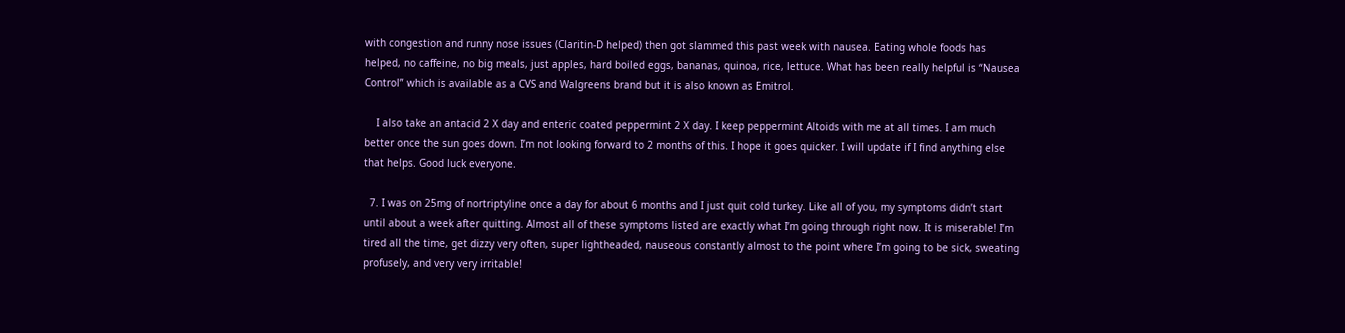with congestion and runny nose issues (Claritin-D helped) then got slammed this past week with nausea. Eating whole foods has helped, no caffeine, no big meals, just apples, hard boiled eggs, bananas, quinoa, rice, lettuce. What has been really helpful is “Nausea Control” which is available as a CVS and Walgreens brand but it is also known as Emitrol.

    I also take an antacid 2 X day and enteric coated peppermint 2 X day. I keep peppermint Altoids with me at all times. I am much better once the sun goes down. I’m not looking forward to 2 months of this. I hope it goes quicker. I will update if I find anything else that helps. Good luck everyone.

  7. I was on 25mg of nortriptyline once a day for about 6 months and I just quit cold turkey. Like all of you, my symptoms didn’t start until about a week after quitting. Almost all of these symptoms listed are exactly what I’m going through right now. It is miserable! I’m tired all the time, get dizzy very often, super lightheaded, nauseous constantly almost to the point where I’m going to be sick, sweating profusely, and very very irritable!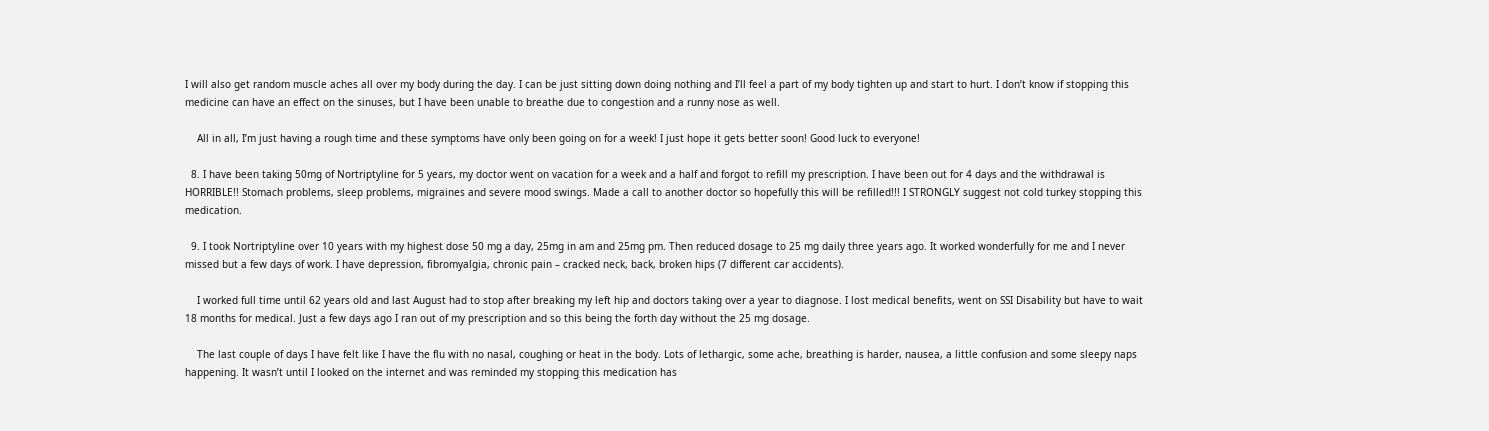I will also get random muscle aches all over my body during the day. I can be just sitting down doing nothing and I’ll feel a part of my body tighten up and start to hurt. I don’t know if stopping this medicine can have an effect on the sinuses, but I have been unable to breathe due to congestion and a runny nose as well.

    All in all, I’m just having a rough time and these symptoms have only been going on for a week! I just hope it gets better soon! Good luck to everyone!

  8. I have been taking 50mg of Nortriptyline for 5 years, my doctor went on vacation for a week and a half and forgot to refill my prescription. I have been out for 4 days and the withdrawal is HORRIBLE!! Stomach problems, sleep problems, migraines and severe mood swings. Made a call to another doctor so hopefully this will be refilled!!! I STRONGLY suggest not cold turkey stopping this medication.

  9. I took Nortriptyline over 10 years with my highest dose 50 mg a day, 25mg in am and 25mg pm. Then reduced dosage to 25 mg daily three years ago. It worked wonderfully for me and I never missed but a few days of work. I have depression, fibromyalgia, chronic pain – cracked neck, back, broken hips (7 different car accidents).

    I worked full time until 62 years old and last August had to stop after breaking my left hip and doctors taking over a year to diagnose. I lost medical benefits, went on SSI Disability but have to wait 18 months for medical. Just a few days ago I ran out of my prescription and so this being the forth day without the 25 mg dosage.

    The last couple of days I have felt like I have the flu with no nasal, coughing or heat in the body. Lots of lethargic, some ache, breathing is harder, nausea, a little confusion and some sleepy naps happening. It wasn’t until I looked on the internet and was reminded my stopping this medication has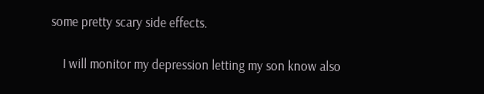some pretty scary side effects.

    I will monitor my depression letting my son know also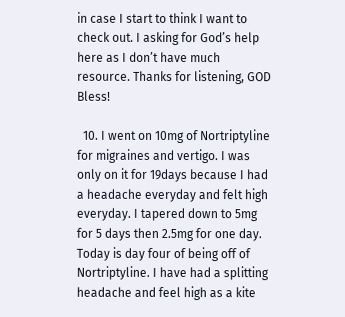in case I start to think I want to check out. I asking for God’s help here as I don’t have much resource. Thanks for listening, GOD Bless!

  10. I went on 10mg of Nortriptyline for migraines and vertigo. I was only on it for 19days because I had a headache everyday and felt high everyday. I tapered down to 5mg for 5 days then 2.5mg for one day. Today is day four of being off of Nortriptyline. I have had a splitting headache and feel high as a kite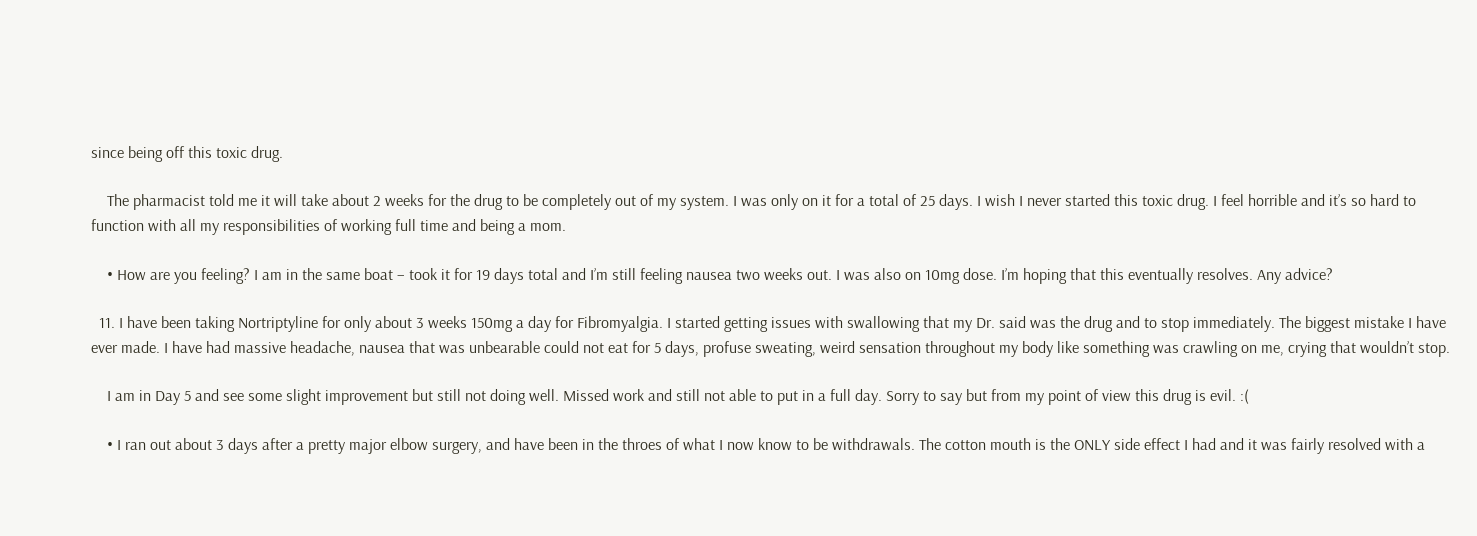since being off this toxic drug.

    The pharmacist told me it will take about 2 weeks for the drug to be completely out of my system. I was only on it for a total of 25 days. I wish I never started this toxic drug. I feel horrible and it’s so hard to function with all my responsibilities of working full time and being a mom.

    • How are you feeling? I am in the same boat – took it for 19 days total and I’m still feeling nausea two weeks out. I was also on 10mg dose. I’m hoping that this eventually resolves. Any advice?

  11. I have been taking Nortriptyline for only about 3 weeks 150mg a day for Fibromyalgia. I started getting issues with swallowing that my Dr. said was the drug and to stop immediately. The biggest mistake I have ever made. I have had massive headache, nausea that was unbearable could not eat for 5 days, profuse sweating, weird sensation throughout my body like something was crawling on me, crying that wouldn’t stop.

    I am in Day 5 and see some slight improvement but still not doing well. Missed work and still not able to put in a full day. Sorry to say but from my point of view this drug is evil. :(

    • I ran out about 3 days after a pretty major elbow surgery, and have been in the throes of what I now know to be withdrawals. The cotton mouth is the ONLY side effect I had and it was fairly resolved with a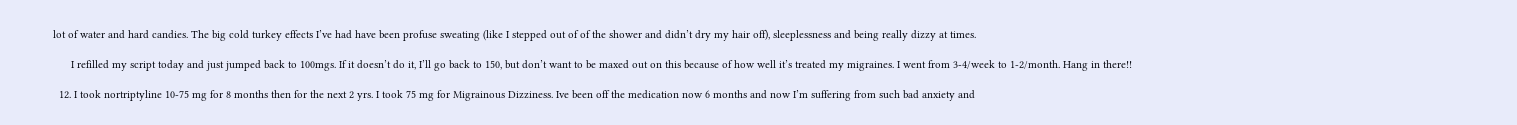lot of water and hard candies. The big cold turkey effects I’ve had have been profuse sweating (like I stepped out of of the shower and didn’t dry my hair off), sleeplessness and being really dizzy at times.

      I refilled my script today and just jumped back to 100mgs. If it doesn’t do it, I’ll go back to 150, but don’t want to be maxed out on this because of how well it’s treated my migraines. I went from 3-4/week to 1-2/month. Hang in there!!

  12. I took nortriptyline 10-75 mg for 8 months then for the next 2 yrs. I took 75 mg for Migrainous Dizziness. Ive been off the medication now 6 months and now I’m suffering from such bad anxiety and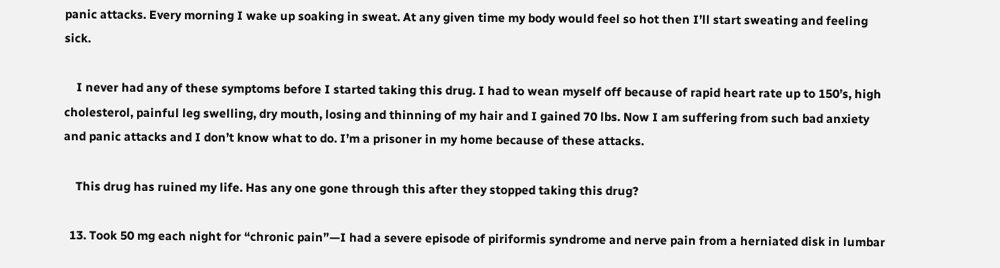panic attacks. Every morning I wake up soaking in sweat. At any given time my body would feel so hot then I’ll start sweating and feeling sick.

    I never had any of these symptoms before I started taking this drug. I had to wean myself off because of rapid heart rate up to 150’s, high cholesterol, painful leg swelling, dry mouth, losing and thinning of my hair and I gained 70 lbs. Now I am suffering from such bad anxiety and panic attacks and I don’t know what to do. I’m a prisoner in my home because of these attacks.

    This drug has ruined my life. Has any one gone through this after they stopped taking this drug?

  13. Took 50 mg each night for “chronic pain”—I had a severe episode of piriformis syndrome and nerve pain from a herniated disk in lumbar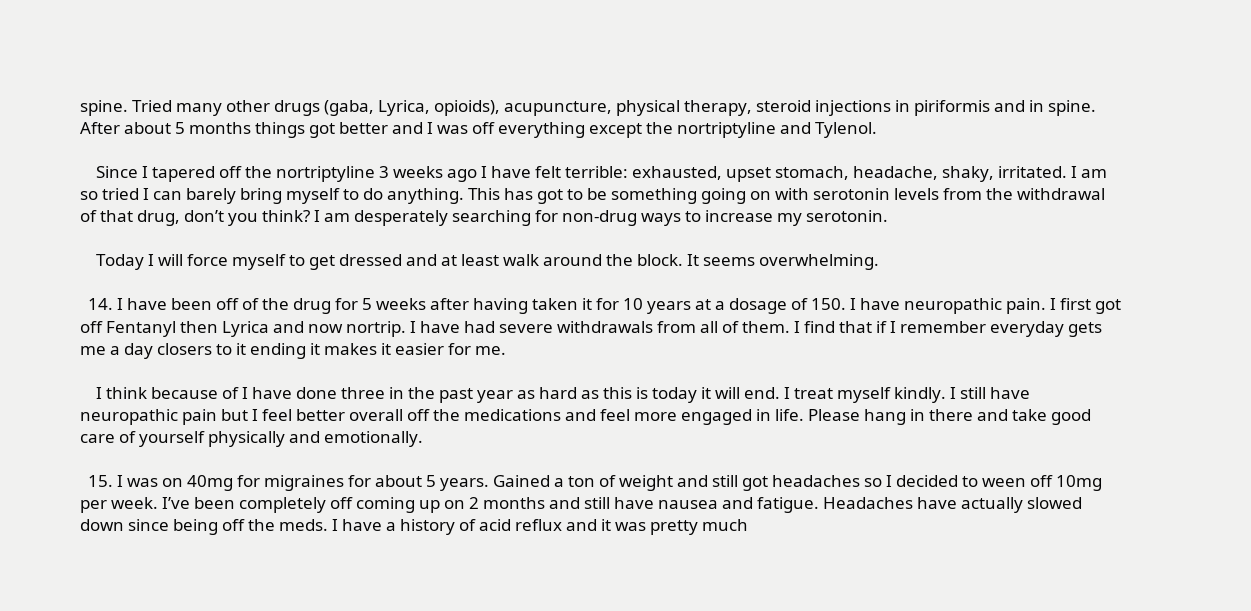spine. Tried many other drugs (gaba, Lyrica, opioids), acupuncture, physical therapy, steroid injections in piriformis and in spine. After about 5 months things got better and I was off everything except the nortriptyline and Tylenol.

    Since I tapered off the nortriptyline 3 weeks ago I have felt terrible: exhausted, upset stomach, headache, shaky, irritated. I am so tried I can barely bring myself to do anything. This has got to be something going on with serotonin levels from the withdrawal of that drug, don’t you think? I am desperately searching for non-drug ways to increase my serotonin.

    Today I will force myself to get dressed and at least walk around the block. It seems overwhelming.

  14. I have been off of the drug for 5 weeks after having taken it for 10 years at a dosage of 150. I have neuropathic pain. I first got off Fentanyl then Lyrica and now nortrip. I have had severe withdrawals from all of them. I find that if I remember everyday gets me a day closers to it ending it makes it easier for me.

    I think because of I have done three in the past year as hard as this is today it will end. I treat myself kindly. I still have neuropathic pain but I feel better overall off the medications and feel more engaged in life. Please hang in there and take good care of yourself physically and emotionally.

  15. I was on 40mg for migraines for about 5 years. Gained a ton of weight and still got headaches so I decided to ween off 10mg per week. I’ve been completely off coming up on 2 months and still have nausea and fatigue. Headaches have actually slowed down since being off the meds. I have a history of acid reflux and it was pretty much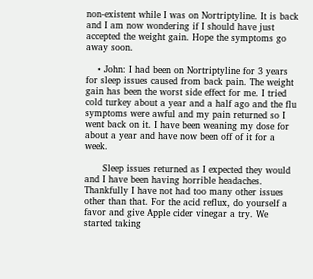non-existent while I was on Nortriptyline. It is back and I am now wondering if I should have just accepted the weight gain. Hope the symptoms go away soon.

    • John: I had been on Nortriptyline for 3 years for sleep issues caused from back pain. The weight gain has been the worst side effect for me. I tried cold turkey about a year and a half ago and the flu symptoms were awful and my pain returned so I went back on it. I have been weaning my dose for about a year and have now been off of it for a week.

      Sleep issues returned as I expected they would and I have been having horrible headaches. Thankfully I have not had too many other issues other than that. For the acid reflux, do yourself a favor and give Apple cider vinegar a try. We started taking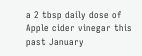a 2 tbsp daily dose of Apple cider vinegar this past January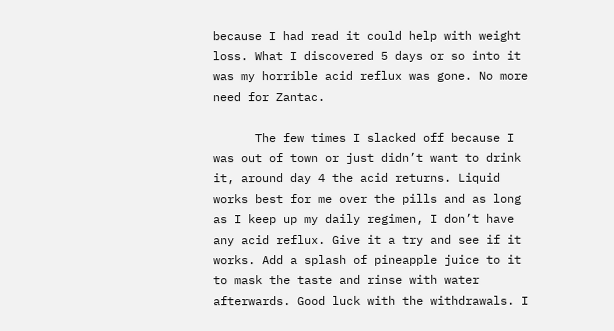because I had read it could help with weight loss. What I discovered 5 days or so into it was my horrible acid reflux was gone. No more need for Zantac.

      The few times I slacked off because I was out of town or just didn’t want to drink it, around day 4 the acid returns. Liquid works best for me over the pills and as long as I keep up my daily regimen, I don’t have any acid reflux. Give it a try and see if it works. Add a splash of pineapple juice to it to mask the taste and rinse with water afterwards. Good luck with the withdrawals. I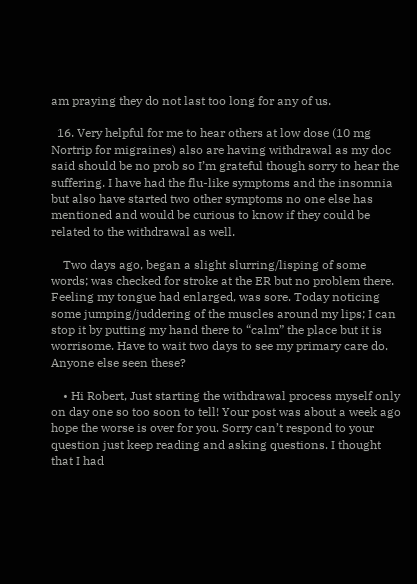am praying they do not last too long for any of us.

  16. Very helpful for me to hear others at low dose (10 mg Nortrip for migraines) also are having withdrawal as my doc said should be no prob so I’m grateful though sorry to hear the suffering. I have had the flu-like symptoms and the insomnia but also have started two other symptoms no one else has mentioned and would be curious to know if they could be related to the withdrawal as well.

    Two days ago, began a slight slurring/lisping of some words; was checked for stroke at the ER but no problem there. Feeling my tongue had enlarged, was sore. Today noticing some jumping/juddering of the muscles around my lips; I can stop it by putting my hand there to “calm” the place but it is worrisome. Have to wait two days to see my primary care do. Anyone else seen these?

    • Hi Robert, Just starting the withdrawal process myself only on day one so too soon to tell! Your post was about a week ago hope the worse is over for you. Sorry can’t respond to your question just keep reading and asking questions. I thought that I had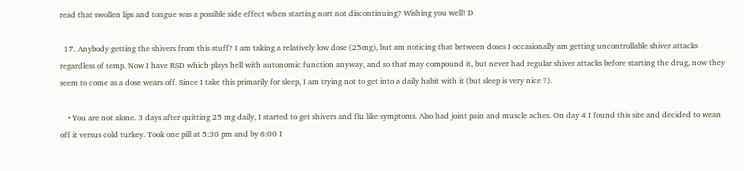read that swollen lips and tongue was a possible side effect when starting nort not discontinuing? Wishing you well! D

  17. Anybody getting the shivers from this stuff? I am taking a relatively low dose (25mg), but am noticing that between doses I occasionally am getting uncontrollable shiver attacks regardless of temp. Now I have RSD which plays hell with autonomic function anyway, and so that may compound it, but never had regular shiver attacks before starting the drug, now they seem to come as a dose wears off. Since I take this primarily for sleep, I am trying not to get into a daily habit with it (but sleep is very nice ?).

    • You are not alone. 3 days after quitting 25 mg daily, I started to get shivers and flu like symptoms. Also had joint pain and muscle aches. On day 4 I found this site and decided to wean off it versus cold turkey. Took one pill at 5:30 pm and by 6:00 I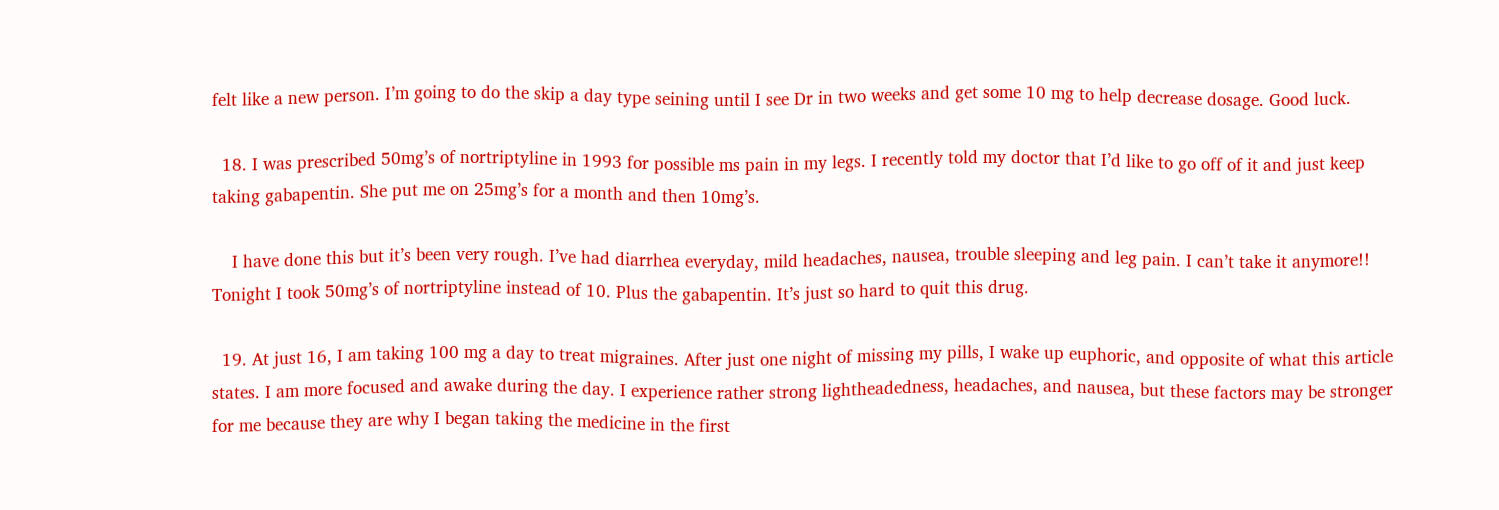felt like a new person. I’m going to do the skip a day type seining until I see Dr in two weeks and get some 10 mg to help decrease dosage. Good luck.

  18. I was prescribed 50mg’s of nortriptyline in 1993 for possible ms pain in my legs. I recently told my doctor that I’d like to go off of it and just keep taking gabapentin. She put me on 25mg’s for a month and then 10mg’s.

    I have done this but it’s been very rough. I’ve had diarrhea everyday, mild headaches, nausea, trouble sleeping and leg pain. I can’t take it anymore!! Tonight I took 50mg’s of nortriptyline instead of 10. Plus the gabapentin. It’s just so hard to quit this drug.

  19. At just 16, I am taking 100 mg a day to treat migraines. After just one night of missing my pills, I wake up euphoric, and opposite of what this article states. I am more focused and awake during the day. I experience rather strong lightheadedness, headaches, and nausea, but these factors may be stronger for me because they are why I began taking the medicine in the first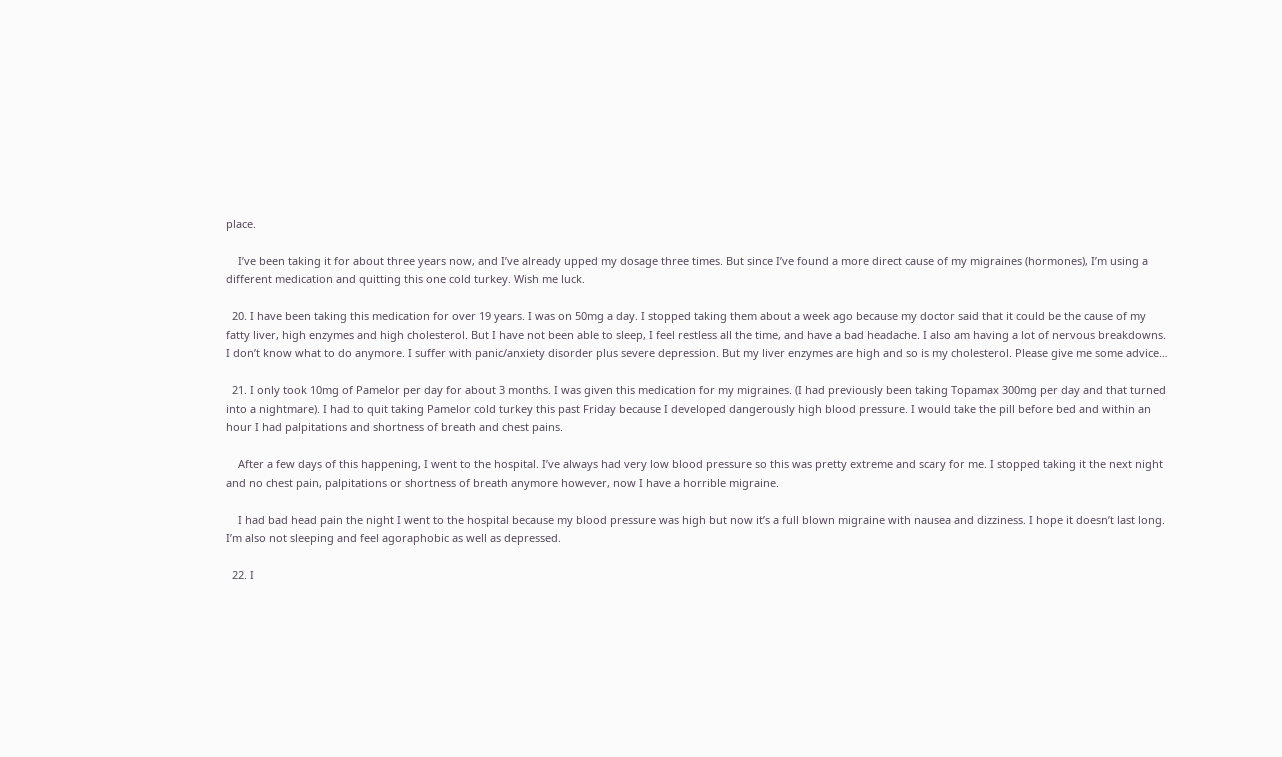place.

    I’ve been taking it for about three years now, and I’ve already upped my dosage three times. But since I’ve found a more direct cause of my migraines (hormones), I’m using a different medication and quitting this one cold turkey. Wish me luck.

  20. I have been taking this medication for over 19 years. I was on 50mg a day. I stopped taking them about a week ago because my doctor said that it could be the cause of my fatty liver, high enzymes and high cholesterol. But I have not been able to sleep, I feel restless all the time, and have a bad headache. I also am having a lot of nervous breakdowns. I don’t know what to do anymore. I suffer with panic/anxiety disorder plus severe depression. But my liver enzymes are high and so is my cholesterol. Please give me some advice…

  21. I only took 10mg of Pamelor per day for about 3 months. I was given this medication for my migraines. (I had previously been taking Topamax 300mg per day and that turned into a nightmare). I had to quit taking Pamelor cold turkey this past Friday because I developed dangerously high blood pressure. I would take the pill before bed and within an hour I had palpitations and shortness of breath and chest pains.

    After a few days of this happening, I went to the hospital. I’ve always had very low blood pressure so this was pretty extreme and scary for me. I stopped taking it the next night and no chest pain, palpitations or shortness of breath anymore however, now I have a horrible migraine.

    I had bad head pain the night I went to the hospital because my blood pressure was high but now it’s a full blown migraine with nausea and dizziness. I hope it doesn’t last long. I’m also not sleeping and feel agoraphobic as well as depressed.

  22. I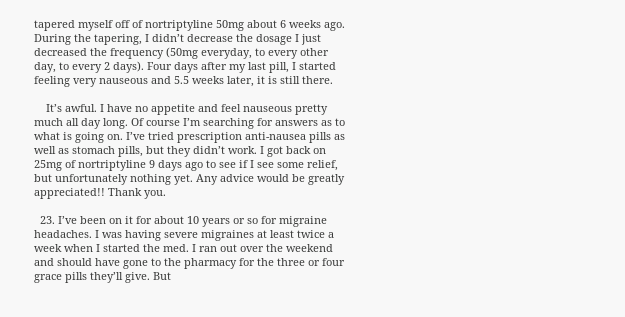tapered myself off of nortriptyline 50mg about 6 weeks ago. During the tapering, I didn’t decrease the dosage I just decreased the frequency (50mg everyday, to every other day, to every 2 days). Four days after my last pill, I started feeling very nauseous and 5.5 weeks later, it is still there.

    It’s awful. I have no appetite and feel nauseous pretty much all day long. Of course I’m searching for answers as to what is going on. I’ve tried prescription anti-nausea pills as well as stomach pills, but they didn’t work. I got back on 25mg of nortriptyline 9 days ago to see if I see some relief, but unfortunately nothing yet. Any advice would be greatly appreciated!! Thank you.

  23. I’ve been on it for about 10 years or so for migraine headaches. I was having severe migraines at least twice a week when I started the med. I ran out over the weekend and should have gone to the pharmacy for the three or four grace pills they’ll give. But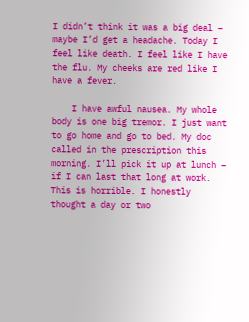I didn’t think it was a big deal – maybe I’d get a headache. Today I feel like death. I feel like I have the flu. My cheeks are red like I have a fever.

    I have awful nausea. My whole body is one big tremor. I just want to go home and go to bed. My doc called in the prescription this morning. I’ll pick it up at lunch – if I can last that long at work. This is horrible. I honestly thought a day or two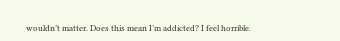wouldn’t matter. Does this mean I’m addicted? I feel horrible.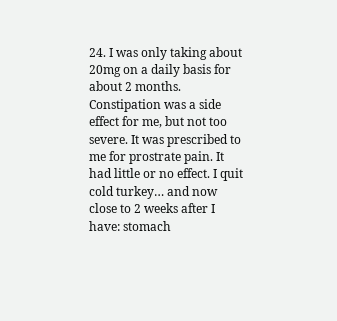24. I was only taking about 20mg on a daily basis for about 2 months. Constipation was a side effect for me, but not too severe. It was prescribed to me for prostrate pain. It had little or no effect. I quit cold turkey… and now close to 2 weeks after I have: stomach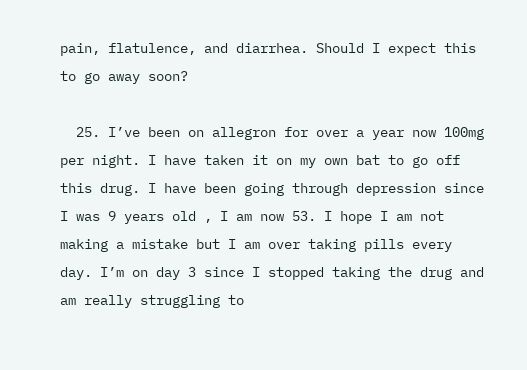pain, flatulence, and diarrhea. Should I expect this to go away soon?

  25. I’ve been on allegron for over a year now 100mg per night. I have taken it on my own bat to go off this drug. I have been going through depression since I was 9 years old , I am now 53. I hope I am not making a mistake but I am over taking pills every day. I’m on day 3 since I stopped taking the drug and am really struggling to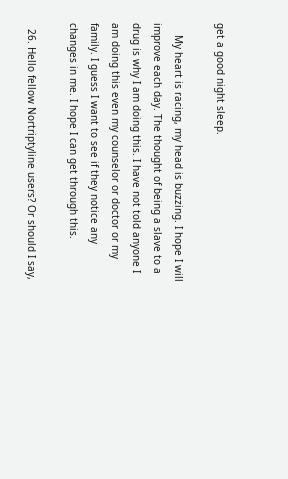get a good night sleep.

    My heart is racing, my head is buzzing. I hope I will improve each day. The thought of being a slave to a drug is why I am doing this. I have not told anyone I am doing this even my counselor or doctor or my family. I guess I want to see if they notice any changes in me. I hope I can get through this.

  26. Hello fellow Nortriptyline users? Or should I say,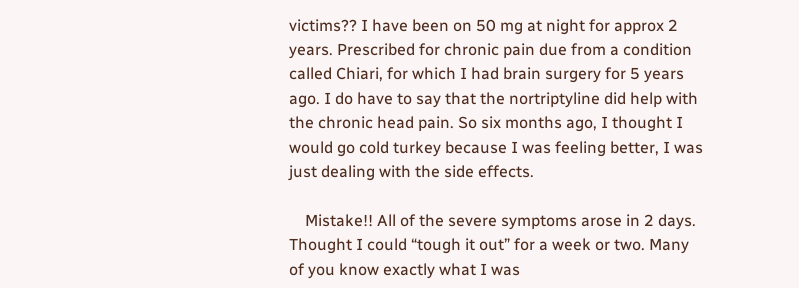victims?? I have been on 50 mg at night for approx 2 years. Prescribed for chronic pain due from a condition called Chiari, for which I had brain surgery for 5 years ago. I do have to say that the nortriptyline did help with the chronic head pain. So six months ago, I thought I would go cold turkey because I was feeling better, I was just dealing with the side effects.

    Mistake!! All of the severe symptoms arose in 2 days. Thought I could “tough it out” for a week or two. Many of you know exactly what I was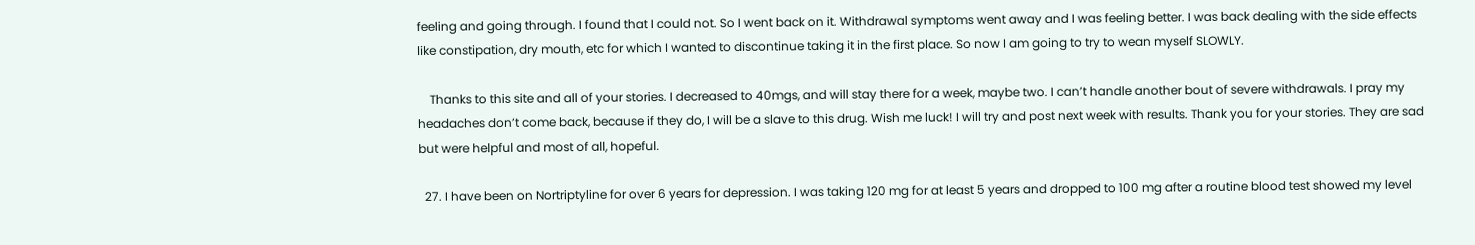feeling and going through. I found that I could not. So I went back on it. Withdrawal symptoms went away and I was feeling better. I was back dealing with the side effects like constipation, dry mouth, etc for which I wanted to discontinue taking it in the first place. So now I am going to try to wean myself SLOWLY.

    Thanks to this site and all of your stories. I decreased to 40mgs, and will stay there for a week, maybe two. I can’t handle another bout of severe withdrawals. I pray my headaches don’t come back, because if they do, I will be a slave to this drug. Wish me luck! I will try and post next week with results. Thank you for your stories. They are sad but were helpful and most of all, hopeful.

  27. I have been on Nortriptyline for over 6 years for depression. I was taking 120 mg for at least 5 years and dropped to 100 mg after a routine blood test showed my level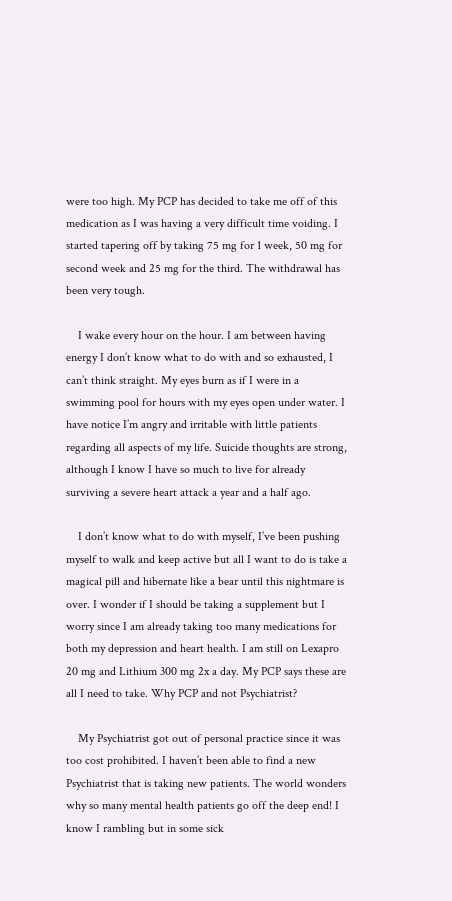were too high. My PCP has decided to take me off of this medication as I was having a very difficult time voiding. I started tapering off by taking 75 mg for 1 week, 50 mg for second week and 25 mg for the third. The withdrawal has been very tough.

    I wake every hour on the hour. I am between having energy I don’t know what to do with and so exhausted, I can’t think straight. My eyes burn as if I were in a swimming pool for hours with my eyes open under water. I have notice I’m angry and irritable with little patients regarding all aspects of my life. Suicide thoughts are strong, although I know I have so much to live for already surviving a severe heart attack a year and a half ago.

    I don’t know what to do with myself, I’ve been pushing myself to walk and keep active but all I want to do is take a magical pill and hibernate like a bear until this nightmare is over. I wonder if I should be taking a supplement but I worry since I am already taking too many medications for both my depression and heart health. I am still on Lexapro 20 mg and Lithium 300 mg 2x a day. My PCP says these are all I need to take. Why PCP and not Psychiatrist?

    My Psychiatrist got out of personal practice since it was too cost prohibited. I haven’t been able to find a new Psychiatrist that is taking new patients. The world wonders why so many mental health patients go off the deep end! I know I rambling but in some sick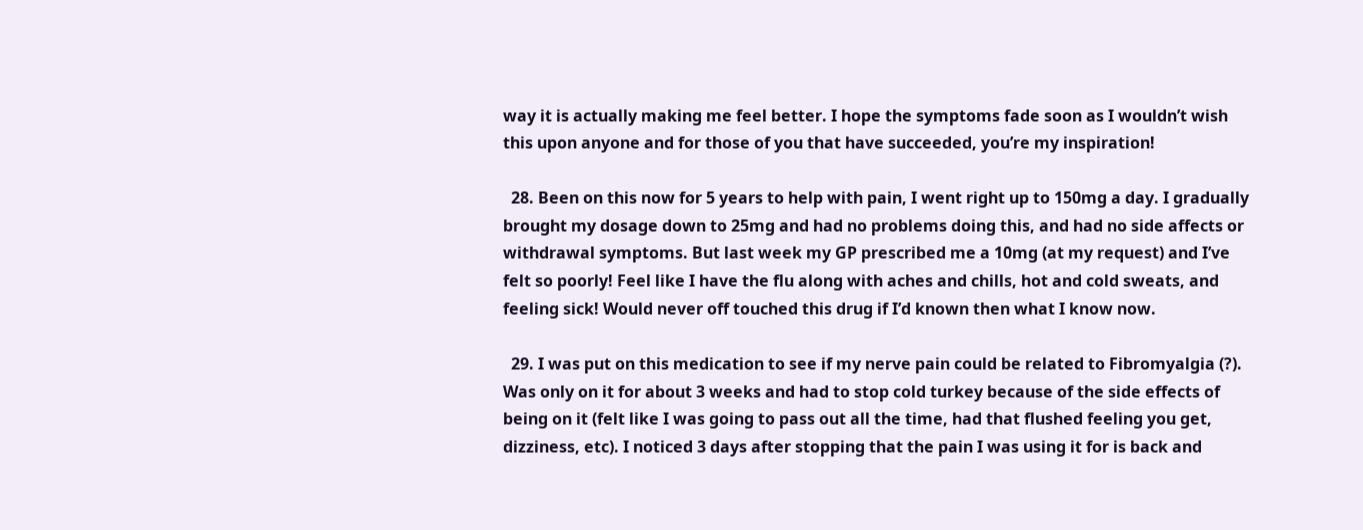way it is actually making me feel better. I hope the symptoms fade soon as I wouldn’t wish this upon anyone and for those of you that have succeeded, you’re my inspiration!

  28. Been on this now for 5 years to help with pain, I went right up to 150mg a day. I gradually brought my dosage down to 25mg and had no problems doing this, and had no side affects or withdrawal symptoms. But last week my GP prescribed me a 10mg (at my request) and I’ve felt so poorly! Feel like I have the flu along with aches and chills, hot and cold sweats, and feeling sick! Would never off touched this drug if I’d known then what I know now.

  29. I was put on this medication to see if my nerve pain could be related to Fibromyalgia (?). Was only on it for about 3 weeks and had to stop cold turkey because of the side effects of being on it (felt like I was going to pass out all the time, had that flushed feeling you get, dizziness, etc). I noticed 3 days after stopping that the pain I was using it for is back and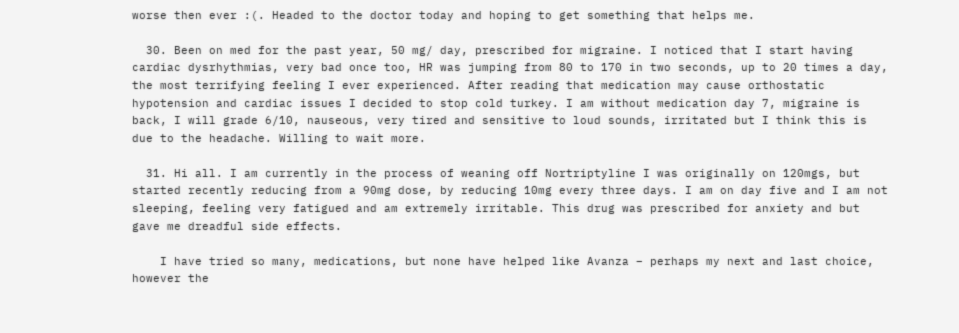worse then ever :(. Headed to the doctor today and hoping to get something that helps me.

  30. Been on med for the past year, 50 mg/ day, prescribed for migraine. I noticed that I start having cardiac dysrhythmias, very bad once too, HR was jumping from 80 to 170 in two seconds, up to 20 times a day, the most terrifying feeling I ever experienced. After reading that medication may cause orthostatic hypotension and cardiac issues I decided to stop cold turkey. I am without medication day 7, migraine is back, I will grade 6/10, nauseous, very tired and sensitive to loud sounds, irritated but I think this is due to the headache. Willing to wait more.

  31. Hi all. I am currently in the process of weaning off Nortriptyline I was originally on 120mgs, but started recently reducing from a 90mg dose, by reducing 10mg every three days. I am on day five and I am not sleeping, feeling very fatigued and am extremely irritable. This drug was prescribed for anxiety and but gave me dreadful side effects.

    I have tried so many, medications, but none have helped like Avanza – perhaps my next and last choice, however the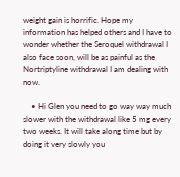weight gain is horrific. Hope my information has helped others and I have to wonder whether the Seroquel withdrawal I also face soon, will be as painful as the Nortriptyline withdrawal I am dealing with now.

    • Hi Glen you need to go way way much slower with the withdrawal like 5 mg every two weeks. It will take along time but by doing it very slowly you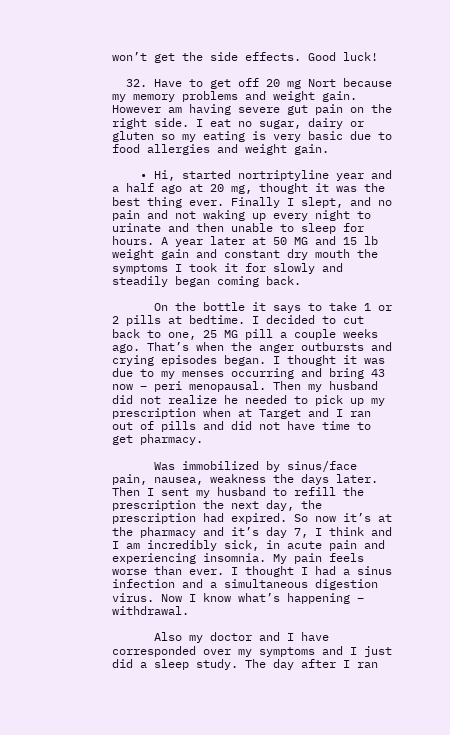won’t get the side effects. Good luck!

  32. Have to get off 20 mg Nort because my memory problems and weight gain. However am having severe gut pain on the right side. I eat no sugar, dairy or gluten so my eating is very basic due to food allergies and weight gain.

    • Hi, started nortriptyline year and a half ago at 20 mg, thought it was the best thing ever. Finally I slept, and no pain and not waking up every night to urinate and then unable to sleep for hours. A year later at 50 MG and 15 lb weight gain and constant dry mouth the symptoms I took it for slowly and steadily began coming back.

      On the bottle it says to take 1 or 2 pills at bedtime. I decided to cut back to one, 25 MG pill a couple weeks ago. That’s when the anger outbursts and crying episodes began. I thought it was due to my menses occurring and bring 43 now – peri menopausal. Then my husband did not realize he needed to pick up my prescription when at Target and I ran out of pills and did not have time to get pharmacy.

      Was immobilized by sinus/face pain, nausea, weakness the days later. Then I sent my husband to refill the prescription the next day, the prescription had expired. So now it’s at the pharmacy and it’s day 7, I think and I am incredibly sick, in acute pain and experiencing insomnia. My pain feels worse than ever. I thought I had a sinus infection and a simultaneous digestion virus. Now I know what’s happening – withdrawal.

      Also my doctor and I have corresponded over my symptoms and I just did a sleep study. The day after I ran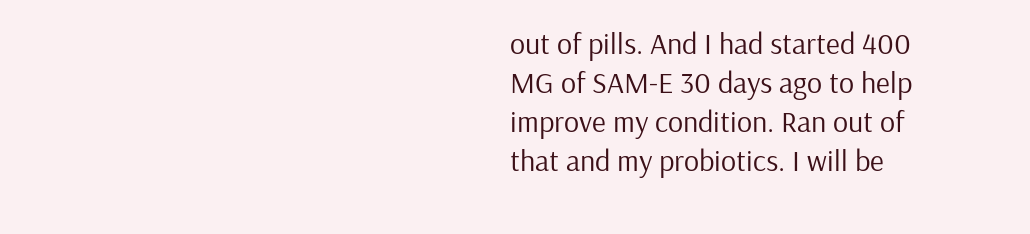out of pills. And I had started 400 MG of SAM-E 30 days ago to help improve my condition. Ran out of that and my probiotics. I will be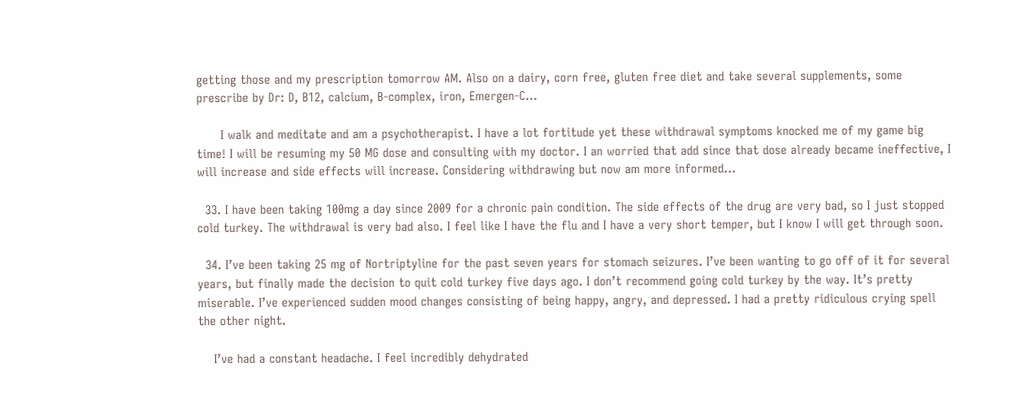getting those and my prescription tomorrow AM. Also on a dairy, corn free, gluten free diet and take several supplements, some prescribe by Dr: D, B12, calcium, B-complex, iron, Emergen-C…

      I walk and meditate and am a psychotherapist. I have a lot fortitude yet these withdrawal symptoms knocked me of my game big time! I will be resuming my 50 MG dose and consulting with my doctor. I an worried that add since that dose already became ineffective, I will increase and side effects will increase. Considering withdrawing but now am more informed…

  33. I have been taking 100mg a day since 2009 for a chronic pain condition. The side effects of the drug are very bad, so I just stopped cold turkey. The withdrawal is very bad also. I feel like I have the flu and I have a very short temper, but I know I will get through soon.

  34. I’ve been taking 25 mg of Nortriptyline for the past seven years for stomach seizures. I’ve been wanting to go off of it for several years, but finally made the decision to quit cold turkey five days ago. I don’t recommend going cold turkey by the way. It’s pretty miserable. I’ve experienced sudden mood changes consisting of being happy, angry, and depressed. I had a pretty ridiculous crying spell the other night.

    I’ve had a constant headache. I feel incredibly dehydrated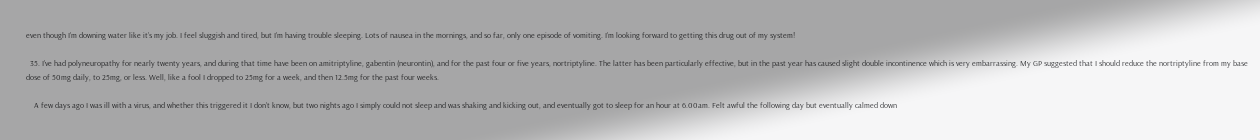even though I’m downing water like it’s my job. I feel sluggish and tired, but I’m having trouble sleeping. Lots of nausea in the mornings, and so far, only one episode of vomiting. I’m looking forward to getting this drug out of my system!

  35. I’ve had polyneuropathy for nearly twenty years, and during that time have been on amitriptyline, gabentin (neurontin), and for the past four or five years, nortriptyline. The latter has been particularly effective, but in the past year has caused slight double incontinence which is very embarrassing. My GP suggested that I should reduce the nortriptyline from my base dose of 50mg daily, to 25mg, or less. Well, like a fool I dropped to 25mg for a week, and then 12.5mg for the past four weeks.

    A few days ago I was ill with a virus, and whether this triggered it I don’t know, but two nights ago I simply could not sleep and was shaking and kicking out, and eventually got to sleep for an hour at 6.00am. Felt awful the following day but eventually calmed down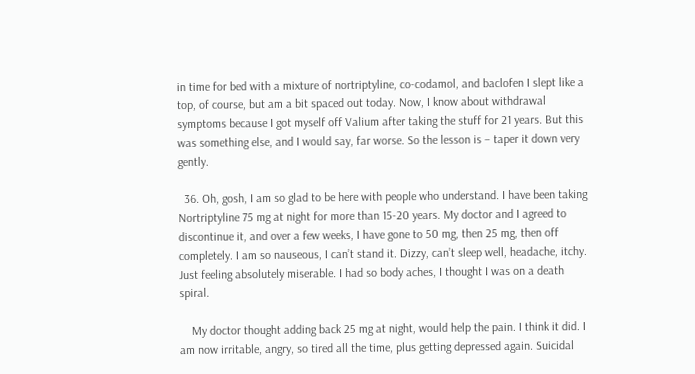in time for bed with a mixture of nortriptyline, co-codamol, and baclofen I slept like a top, of course, but am a bit spaced out today. Now, I know about withdrawal symptoms because I got myself off Valium after taking the stuff for 21 years. But this was something else, and I would say, far worse. So the lesson is – taper it down very gently.

  36. Oh, gosh, I am so glad to be here with people who understand. I have been taking Nortriptyline 75 mg at night for more than 15-20 years. My doctor and I agreed to discontinue it, and over a few weeks, I have gone to 50 mg, then 25 mg, then off completely. I am so nauseous, I can’t stand it. Dizzy, can’t sleep well, headache, itchy. Just feeling absolutely miserable. I had so body aches, I thought I was on a death spiral.

    My doctor thought adding back 25 mg at night, would help the pain. I think it did. I am now irritable, angry, so tired all the time, plus getting depressed again. Suicidal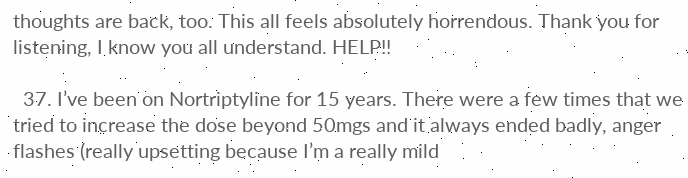thoughts are back, too. This all feels absolutely horrendous. Thank you for listening, I know you all understand. HELP!!

  37. I’ve been on Nortriptyline for 15 years. There were a few times that we tried to increase the dose beyond 50mgs and it always ended badly, anger flashes (really upsetting because I’m a really mild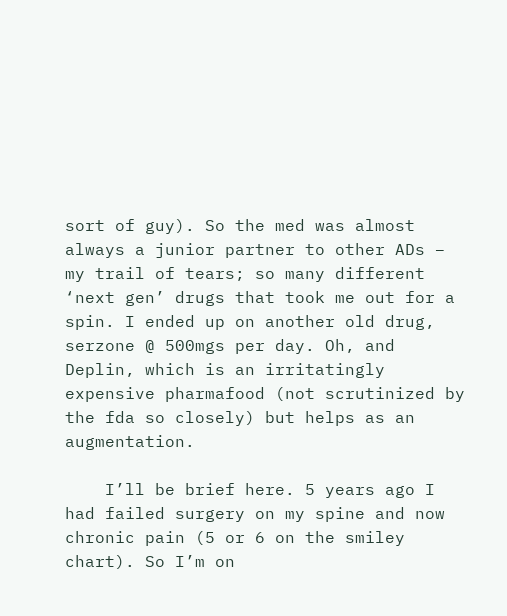sort of guy). So the med was almost always a junior partner to other ADs – my trail of tears; so many different ‘next gen’ drugs that took me out for a spin. I ended up on another old drug, serzone @ 500mgs per day. Oh, and Deplin, which is an irritatingly expensive pharmafood (not scrutinized by the fda so closely) but helps as an augmentation.

    I’ll be brief here. 5 years ago I had failed surgery on my spine and now chronic pain (5 or 6 on the smiley chart). So I’m on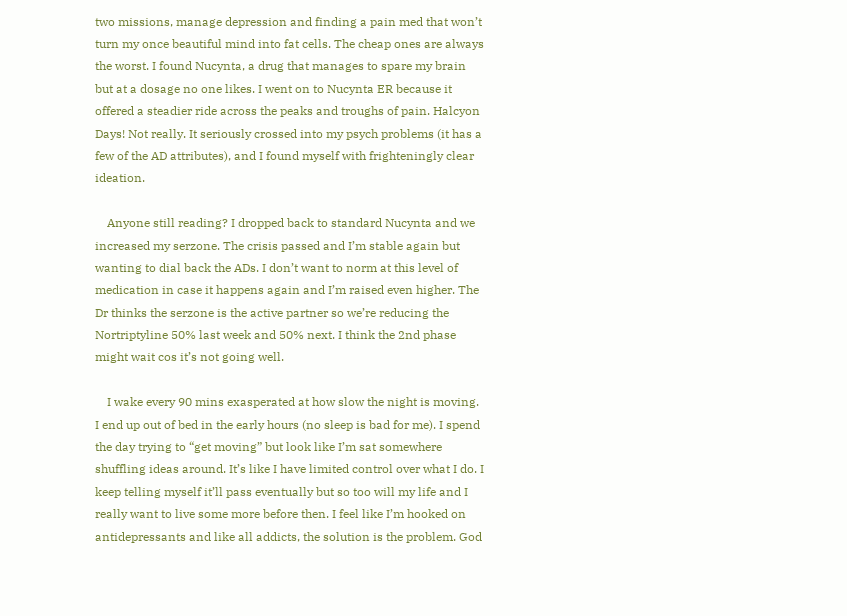two missions, manage depression and finding a pain med that won’t turn my once beautiful mind into fat cells. The cheap ones are always the worst. I found Nucynta, a drug that manages to spare my brain but at a dosage no one likes. I went on to Nucynta ER because it offered a steadier ride across the peaks and troughs of pain. Halcyon Days! Not really. It seriously crossed into my psych problems (it has a few of the AD attributes), and I found myself with frighteningly clear ideation.

    Anyone still reading? I dropped back to standard Nucynta and we increased my serzone. The crisis passed and I’m stable again but wanting to dial back the ADs. I don’t want to norm at this level of medication in case it happens again and I’m raised even higher. The Dr thinks the serzone is the active partner so we’re reducing the Nortriptyline 50% last week and 50% next. I think the 2nd phase might wait cos it’s not going well.

    I wake every 90 mins exasperated at how slow the night is moving. I end up out of bed in the early hours (no sleep is bad for me). I spend the day trying to “get moving” but look like I’m sat somewhere shuffling ideas around. It’s like I have limited control over what I do. I keep telling myself it’ll pass eventually but so too will my life and I really want to live some more before then. I feel like I’m hooked on antidepressants and like all addicts, the solution is the problem. God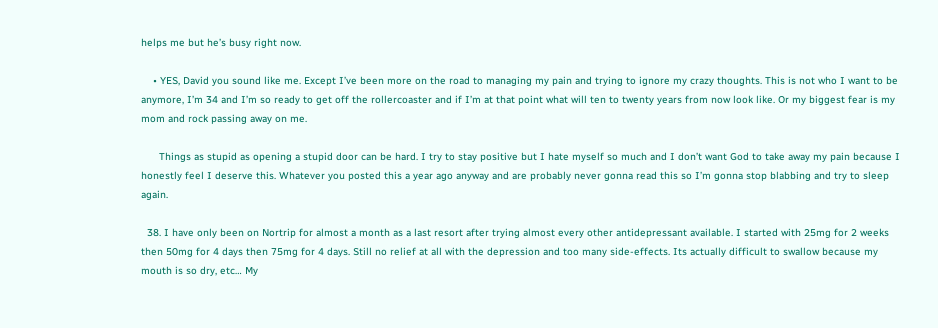helps me but he’s busy right now.

    • YES, David you sound like me. Except I’ve been more on the road to managing my pain and trying to ignore my crazy thoughts. This is not who I want to be anymore, I’m 34 and I’m so ready to get off the rollercoaster and if I’m at that point what will ten to twenty years from now look like. Or my biggest fear is my mom and rock passing away on me.

      Things as stupid as opening a stupid door can be hard. I try to stay positive but I hate myself so much and I don’t want God to take away my pain because I honestly feel I deserve this. Whatever you posted this a year ago anyway and are probably never gonna read this so I’m gonna stop blabbing and try to sleep again.

  38. I have only been on Nortrip for almost a month as a last resort after trying almost every other antidepressant available. I started with 25mg for 2 weeks then 50mg for 4 days then 75mg for 4 days. Still no relief at all with the depression and too many side-effects. Its actually difficult to swallow because my mouth is so dry, etc… My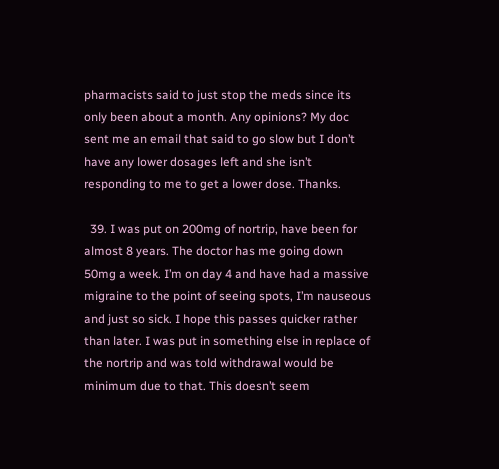pharmacists said to just stop the meds since its only been about a month. Any opinions? My doc sent me an email that said to go slow but I don’t have any lower dosages left and she isn’t responding to me to get a lower dose. Thanks.

  39. I was put on 200mg of nortrip, have been for almost 8 years. The doctor has me going down 50mg a week. I’m on day 4 and have had a massive migraine to the point of seeing spots, I’m nauseous and just so sick. I hope this passes quicker rather than later. I was put in something else in replace of the nortrip and was told withdrawal would be minimum due to that. This doesn’t seem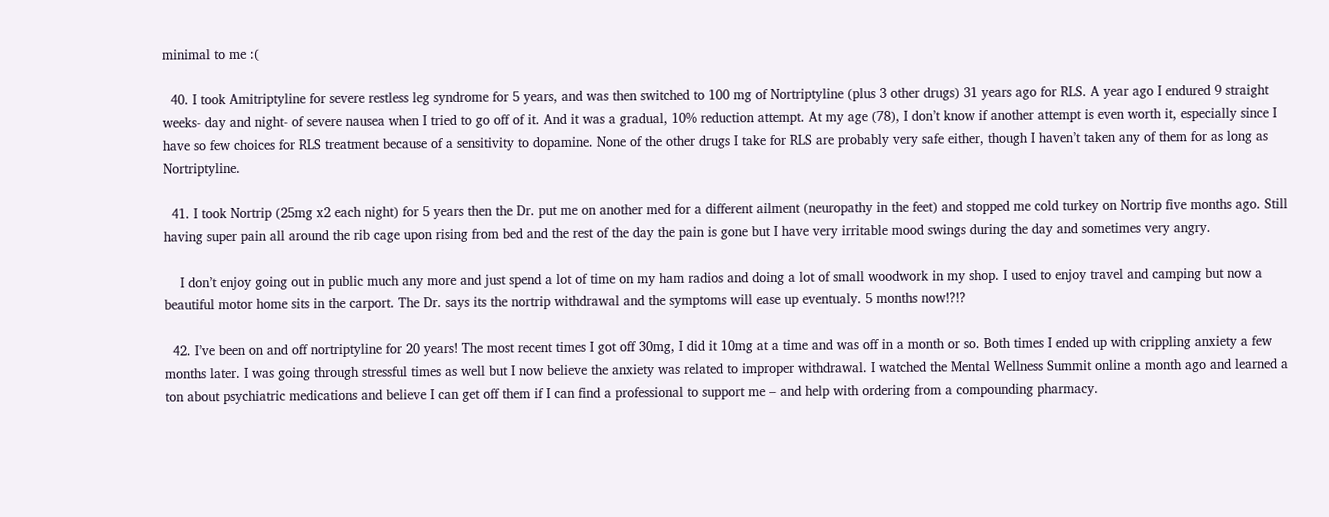minimal to me :(

  40. I took Amitriptyline for severe restless leg syndrome for 5 years, and was then switched to 100 mg of Nortriptyline (plus 3 other drugs) 31 years ago for RLS. A year ago I endured 9 straight weeks- day and night- of severe nausea when I tried to go off of it. And it was a gradual, 10% reduction attempt. At my age (78), I don’t know if another attempt is even worth it, especially since I have so few choices for RLS treatment because of a sensitivity to dopamine. None of the other drugs I take for RLS are probably very safe either, though I haven’t taken any of them for as long as Nortriptyline.

  41. I took Nortrip (25mg x2 each night) for 5 years then the Dr. put me on another med for a different ailment (neuropathy in the feet) and stopped me cold turkey on Nortrip five months ago. Still having super pain all around the rib cage upon rising from bed and the rest of the day the pain is gone but I have very irritable mood swings during the day and sometimes very angry.

    I don’t enjoy going out in public much any more and just spend a lot of time on my ham radios and doing a lot of small woodwork in my shop. I used to enjoy travel and camping but now a beautiful motor home sits in the carport. The Dr. says its the nortrip withdrawal and the symptoms will ease up eventualy. 5 months now!?!?

  42. I’ve been on and off nortriptyline for 20 years! The most recent times I got off 30mg, I did it 10mg at a time and was off in a month or so. Both times I ended up with crippling anxiety a few months later. I was going through stressful times as well but I now believe the anxiety was related to improper withdrawal. I watched the Mental Wellness Summit online a month ago and learned a ton about psychiatric medications and believe I can get off them if I can find a professional to support me – and help with ordering from a compounding pharmacy.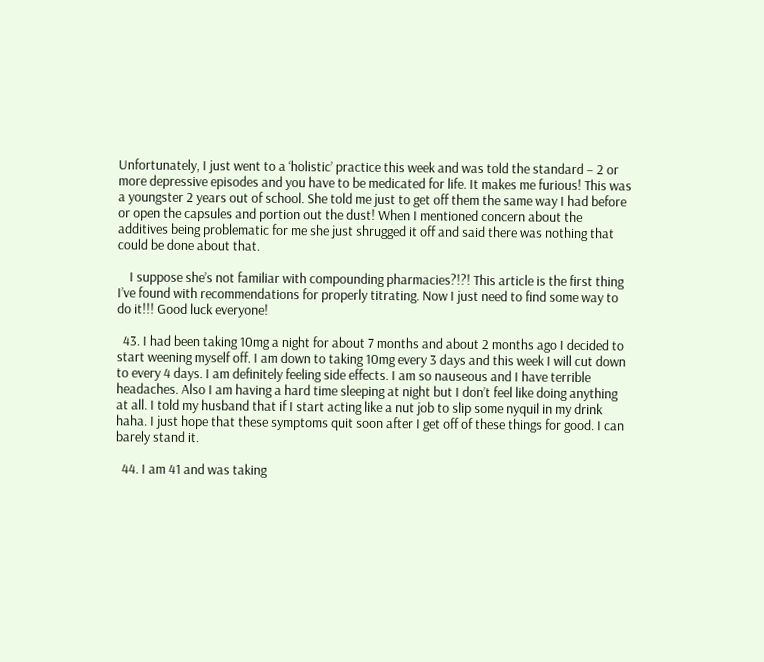Unfortunately, I just went to a ‘holistic’ practice this week and was told the standard – 2 or more depressive episodes and you have to be medicated for life. It makes me furious! This was a youngster 2 years out of school. She told me just to get off them the same way I had before or open the capsules and portion out the dust! When I mentioned concern about the additives being problematic for me she just shrugged it off and said there was nothing that could be done about that.

    I suppose she’s not familiar with compounding pharmacies?!?! This article is the first thing I’ve found with recommendations for properly titrating. Now I just need to find some way to do it!!! Good luck everyone!

  43. I had been taking 10mg a night for about 7 months and about 2 months ago I decided to start weening myself off. I am down to taking 10mg every 3 days and this week I will cut down to every 4 days. I am definitely feeling side effects. I am so nauseous and I have terrible headaches. Also I am having a hard time sleeping at night but I don’t feel like doing anything at all. I told my husband that if I start acting like a nut job to slip some nyquil in my drink haha. I just hope that these symptoms quit soon after I get off of these things for good. I can barely stand it.

  44. I am 41 and was taking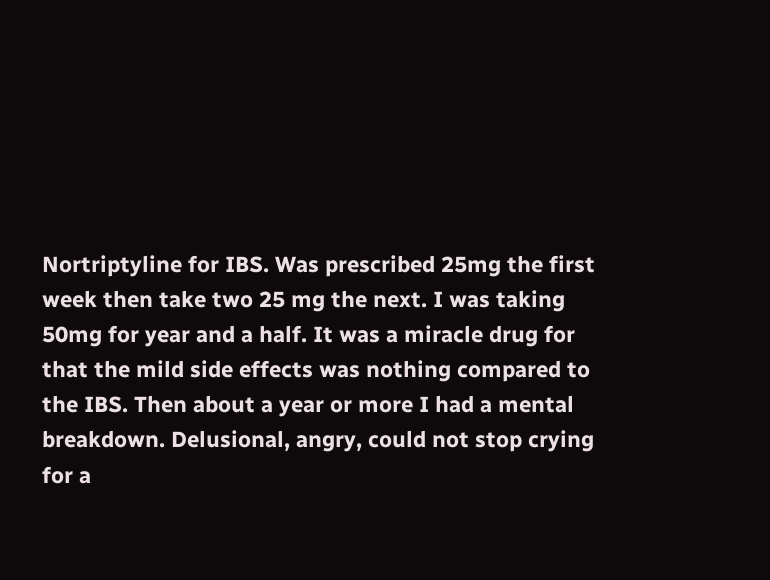Nortriptyline for IBS. Was prescribed 25mg the first week then take two 25 mg the next. I was taking 50mg for year and a half. It was a miracle drug for that the mild side effects was nothing compared to the IBS. Then about a year or more I had a mental breakdown. Delusional, angry, could not stop crying for a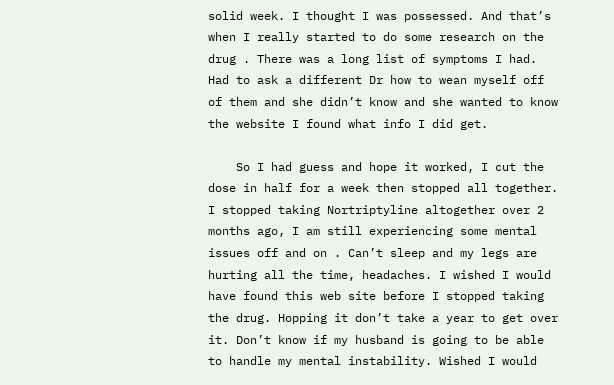solid week. I thought I was possessed. And that’s when I really started to do some research on the drug . There was a long list of symptoms I had. Had to ask a different Dr how to wean myself off of them and she didn’t know and she wanted to know the website I found what info I did get.

    So I had guess and hope it worked, I cut the dose in half for a week then stopped all together. I stopped taking Nortriptyline altogether over 2 months ago, I am still experiencing some mental issues off and on . Can’t sleep and my legs are hurting all the time, headaches. I wished I would have found this web site before I stopped taking the drug. Hopping it don’t take a year to get over it. Don’t know if my husband is going to be able to handle my mental instability. Wished I would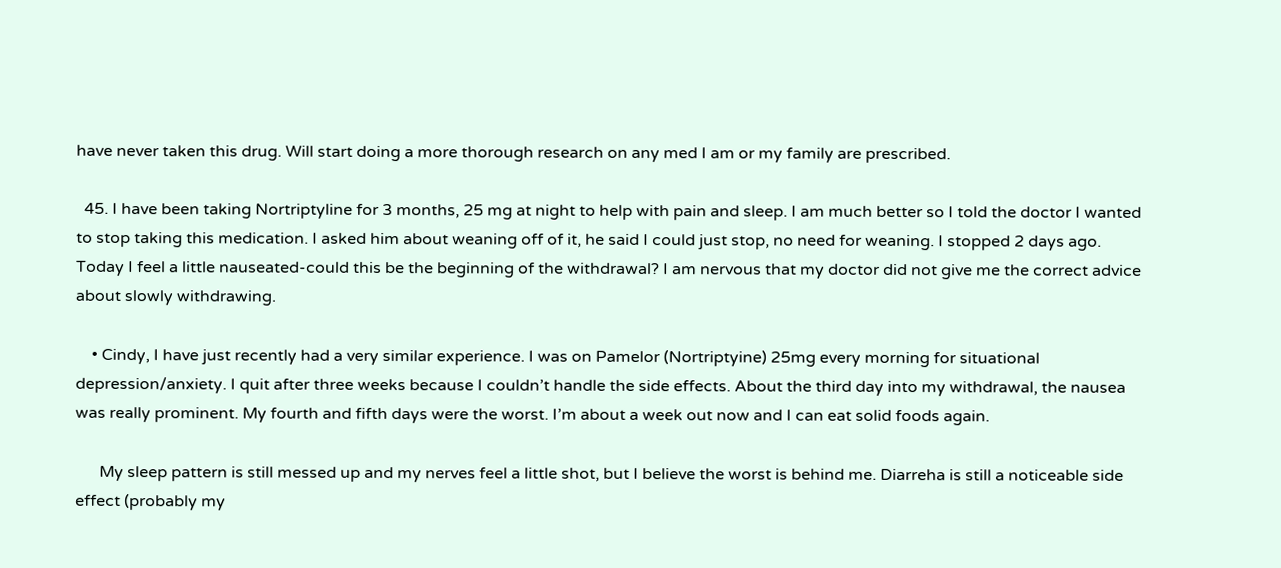have never taken this drug. Will start doing a more thorough research on any med I am or my family are prescribed.

  45. I have been taking Nortriptyline for 3 months, 25 mg at night to help with pain and sleep. I am much better so I told the doctor I wanted to stop taking this medication. I asked him about weaning off of it, he said I could just stop, no need for weaning. I stopped 2 days ago. Today I feel a little nauseated-could this be the beginning of the withdrawal? I am nervous that my doctor did not give me the correct advice about slowly withdrawing.

    • Cindy, I have just recently had a very similar experience. I was on Pamelor (Nortriptyine) 25mg every morning for situational depression/anxiety. I quit after three weeks because I couldn’t handle the side effects. About the third day into my withdrawal, the nausea was really prominent. My fourth and fifth days were the worst. I’m about a week out now and I can eat solid foods again.

      My sleep pattern is still messed up and my nerves feel a little shot, but I believe the worst is behind me. Diarreha is still a noticeable side effect (probably my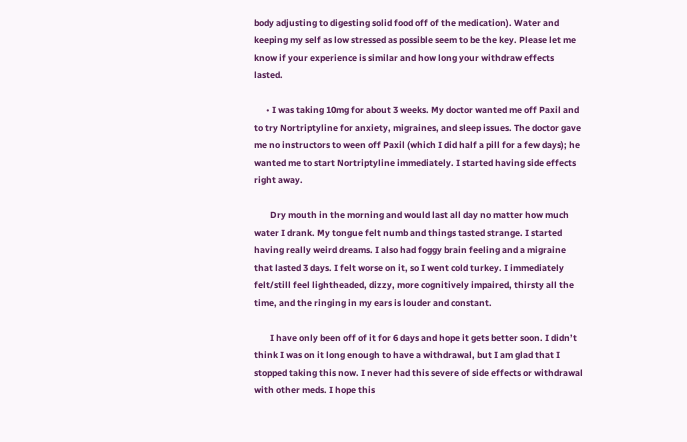body adjusting to digesting solid food off of the medication). Water and keeping my self as low stressed as possible seem to be the key. Please let me know if your experience is similar and how long your withdraw effects lasted.

      • I was taking 10mg for about 3 weeks. My doctor wanted me off Paxil and to try Nortriptyline for anxiety, migraines, and sleep issues. The doctor gave me no instructors to ween off Paxil (which I did half a pill for a few days); he wanted me to start Nortriptyline immediately. I started having side effects right away.

        Dry mouth in the morning and would last all day no matter how much water I drank. My tongue felt numb and things tasted strange. I started having really weird dreams. I also had foggy brain feeling and a migraine that lasted 3 days. I felt worse on it, so I went cold turkey. I immediately felt/still feel lightheaded, dizzy, more cognitively impaired, thirsty all the time, and the ringing in my ears is louder and constant.

        I have only been off of it for 6 days and hope it gets better soon. I didn’t think I was on it long enough to have a withdrawal, but I am glad that I stopped taking this now. I never had this severe of side effects or withdrawal with other meds. I hope this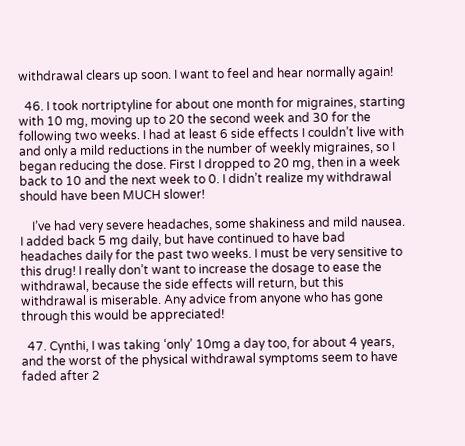withdrawal clears up soon. I want to feel and hear normally again!

  46. I took nortriptyline for about one month for migraines, starting with 10 mg, moving up to 20 the second week and 30 for the following two weeks. I had at least 6 side effects I couldn’t live with and only a mild reductions in the number of weekly migraines, so I began reducing the dose. First I dropped to 20 mg, then in a week back to 10 and the next week to 0. I didn’t realize my withdrawal should have been MUCH slower!

    I’ve had very severe headaches, some shakiness and mild nausea. I added back 5 mg daily, but have continued to have bad headaches daily for the past two weeks. I must be very sensitive to this drug! I really don’t want to increase the dosage to ease the withdrawal, because the side effects will return, but this withdrawal is miserable. Any advice from anyone who has gone through this would be appreciated!

  47. Cynthi, I was taking ‘only’ 10mg a day too, for about 4 years, and the worst of the physical withdrawal symptoms seem to have faded after 2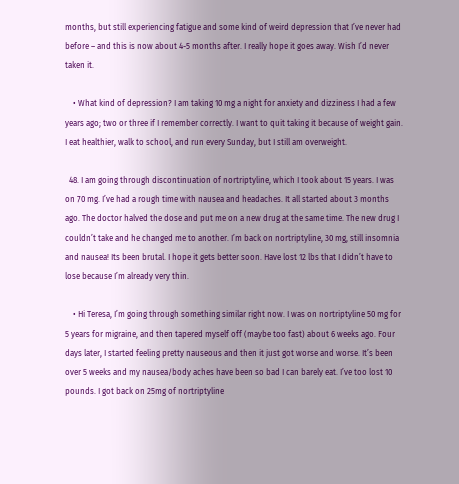months, but still experiencing fatigue and some kind of weird depression that I’ve never had before – and this is now about 4-5 months after. I really hope it goes away. Wish I’d never taken it.

    • What kind of depression? I am taking 10 mg a night for anxiety and dizziness I had a few years ago; two or three if I remember correctly. I want to quit taking it because of weight gain. I eat healthier, walk to school, and run every Sunday, but I still am overweight.

  48. I am going through discontinuation of nortriptyline, which I took about 15 years. I was on 70 mg. I’ve had a rough time with nausea and headaches. It all started about 3 months ago. The doctor halved the dose and put me on a new drug at the same time. The new drug I couldn’t take and he changed me to another. I’m back on nortriptyline, 30 mg, still insomnia and nausea! Its been brutal. I hope it gets better soon. Have lost 12 lbs that I didn’t have to lose because I’m already very thin.

    • Hi Teresa, I’m going through something similar right now. I was on nortriptyline 50 mg for 5 years for migraine, and then tapered myself off (maybe too fast) about 6 weeks ago. Four days later, I started feeling pretty nauseous and then it just got worse and worse. It’s been over 5 weeks and my nausea/body aches have been so bad I can barely eat. I’ve too lost 10 pounds. I got back on 25mg of nortriptyline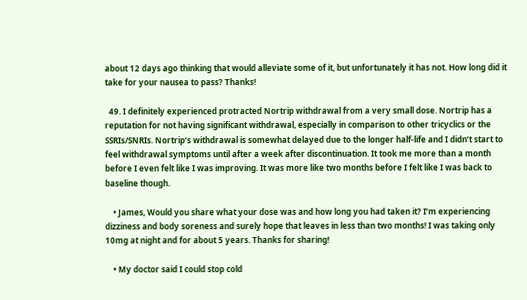about 12 days ago thinking that would alleviate some of it, but unfortunately it has not. How long did it take for your nausea to pass? Thanks!

  49. I definitely experienced protracted Nortrip withdrawal from a very small dose. Nortrip has a reputation for not having significant withdrawal, especially in comparison to other tricyclics or the SSRIs/SNRIs. Nortrip’s withdrawal is somewhat delayed due to the longer half-life and I didn’t start to feel withdrawal symptoms until after a week after discontinuation. It took me more than a month before I even felt like I was improving. It was more like two months before I felt like I was back to baseline though.

    • James, Would you share what your dose was and how long you had taken it? I’m experiencing dizziness and body soreness and surely hope that leaves in less than two months! I was taking only 10mg at night and for about 5 years. Thanks for sharing!

    • My doctor said I could stop cold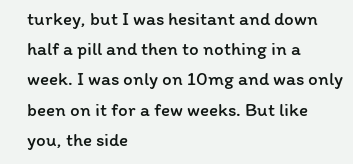turkey, but I was hesitant and down half a pill and then to nothing in a week. I was only on 10mg and was only been on it for a few weeks. But like you, the side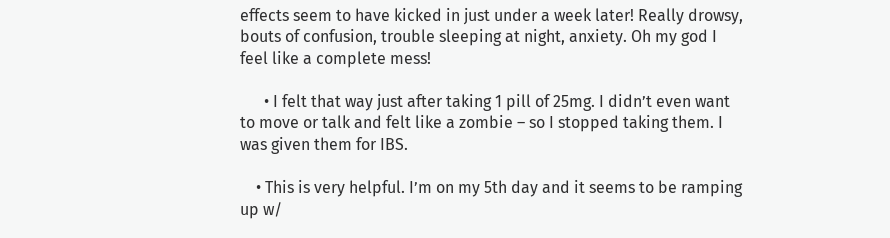effects seem to have kicked in just under a week later! Really drowsy, bouts of confusion, trouble sleeping at night, anxiety. Oh my god I feel like a complete mess!

      • I felt that way just after taking 1 pill of 25mg. I didn’t even want to move or talk and felt like a zombie – so I stopped taking them. I was given them for IBS.

    • This is very helpful. I’m on my 5th day and it seems to be ramping up w/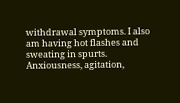withdrawal symptoms. I also am having hot flashes and sweating in spurts. Anxiousness, agitation,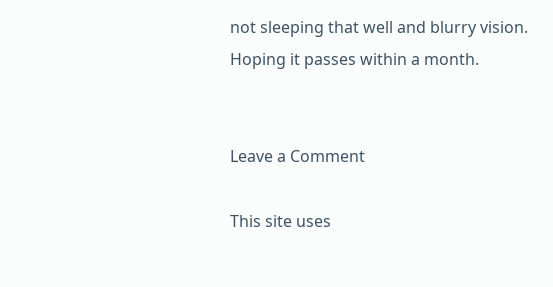not sleeping that well and blurry vision. Hoping it passes within a month.


Leave a Comment

This site uses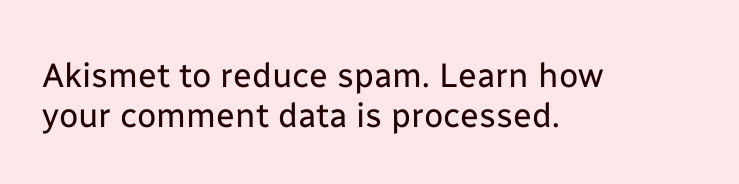Akismet to reduce spam. Learn how your comment data is processed.